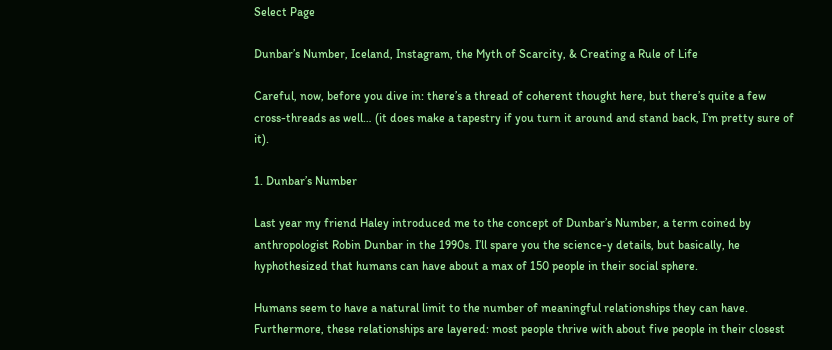Select Page

Dunbar’s Number, Iceland, Instagram, the Myth of Scarcity, & Creating a Rule of Life

Careful, now, before you dive in: there’s a thread of coherent thought here, but there’s quite a few cross-threads as well… (it does make a tapestry if you turn it around and stand back, I’m pretty sure of it).

1. Dunbar’s Number

Last year my friend Haley introduced me to the concept of Dunbar’s Number, a term coined by anthropologist Robin Dunbar in the 1990s. I’ll spare you the science-y details, but basically, he hyphothesized that humans can have about a max of 150 people in their social sphere.

Humans seem to have a natural limit to the number of meaningful relationships they can have. Furthermore, these relationships are layered: most people thrive with about five people in their closest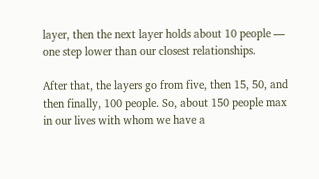layer, then the next layer holds about 10 people — one step lower than our closest relationships.

After that, the layers go from five, then 15, 50, and then finally, 100 people. So, about 150 people max in our lives with whom we have a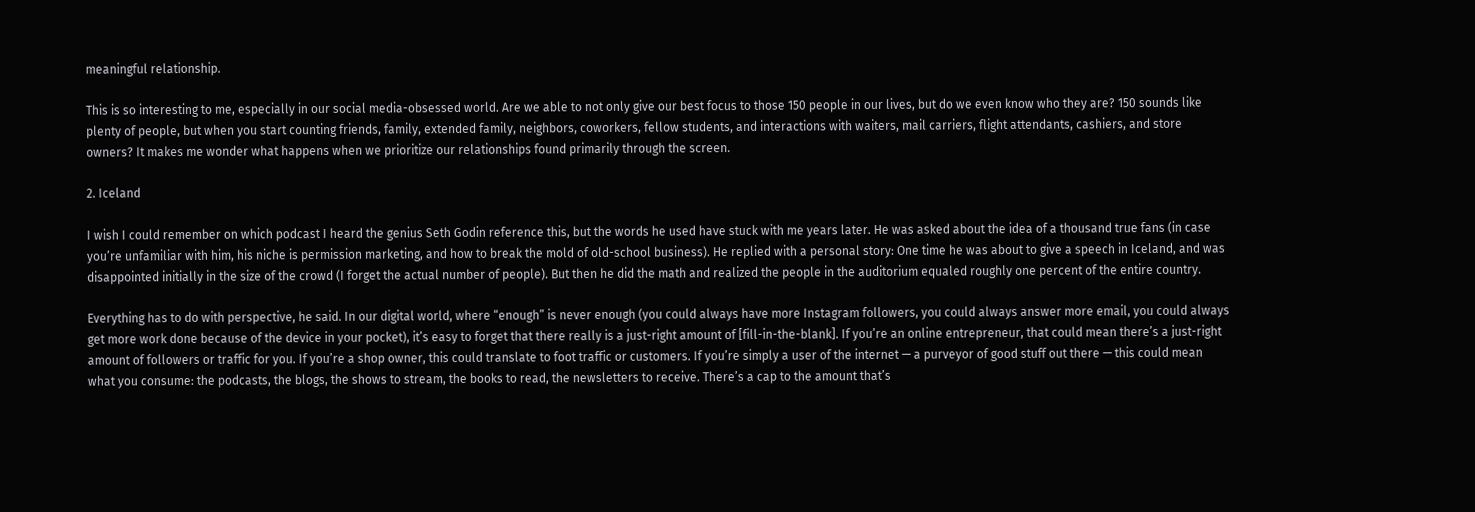meaningful relationship.

This is so interesting to me, especially in our social media-obsessed world. Are we able to not only give our best focus to those 150 people in our lives, but do we even know who they are? 150 sounds like plenty of people, but when you start counting friends, family, extended family, neighbors, coworkers, fellow students, and interactions with waiters, mail carriers, flight attendants, cashiers, and store owners? It makes me wonder what happens when we prioritize our relationships found primarily through the screen.

2. Iceland

I wish I could remember on which podcast I heard the genius Seth Godin reference this, but the words he used have stuck with me years later. He was asked about the idea of a thousand true fans (in case you’re unfamiliar with him, his niche is permission marketing, and how to break the mold of old-school business). He replied with a personal story: One time he was about to give a speech in Iceland, and was disappointed initially in the size of the crowd (I forget the actual number of people). But then he did the math and realized the people in the auditorium equaled roughly one percent of the entire country.

Everything has to do with perspective, he said. In our digital world, where “enough” is never enough (you could always have more Instagram followers, you could always answer more email, you could always get more work done because of the device in your pocket), it’s easy to forget that there really is a just-right amount of [fill-in-the-blank]. If you’re an online entrepreneur, that could mean there’s a just-right amount of followers or traffic for you. If you’re a shop owner, this could translate to foot traffic or customers. If you’re simply a user of the internet — a purveyor of good stuff out there — this could mean what you consume: the podcasts, the blogs, the shows to stream, the books to read, the newsletters to receive. There’s a cap to the amount that’s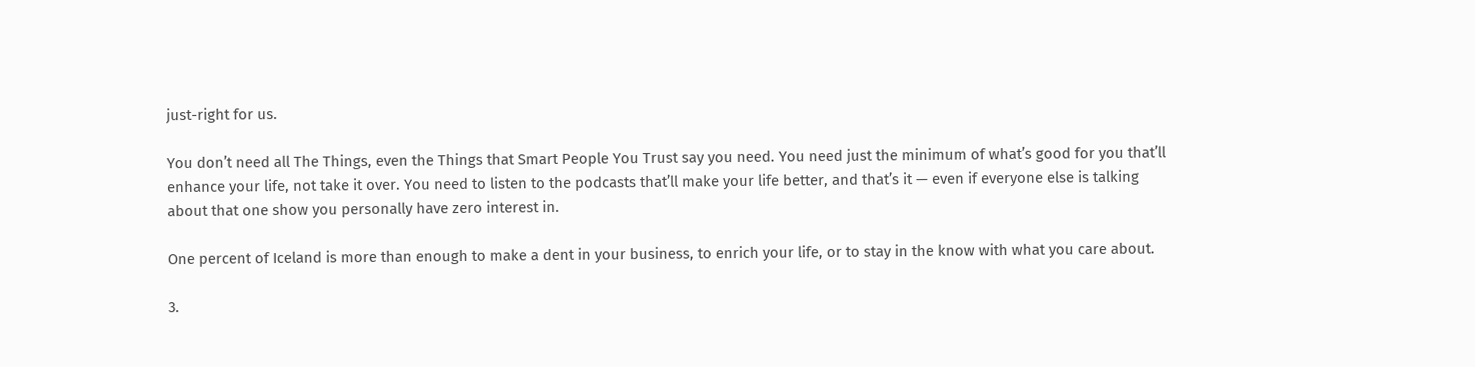just-right for us.

You don’t need all The Things, even the Things that Smart People You Trust say you need. You need just the minimum of what’s good for you that’ll enhance your life, not take it over. You need to listen to the podcasts that’ll make your life better, and that’s it — even if everyone else is talking about that one show you personally have zero interest in.

One percent of Iceland is more than enough to make a dent in your business, to enrich your life, or to stay in the know with what you care about.

3.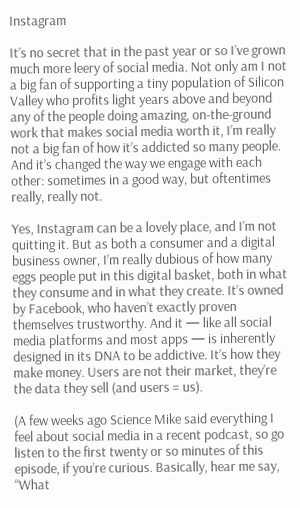Instagram

It’s no secret that in the past year or so I’ve grown much more leery of social media. Not only am I not a big fan of supporting a tiny population of Silicon Valley who profits light years above and beyond any of the people doing amazing, on-the-ground work that makes social media worth it, I’m really not a big fan of how it’s addicted so many people. And it’s changed the way we engage with each other: sometimes in a good way, but oftentimes really, really not.

Yes, Instagram can be a lovely place, and I’m not quitting it. But as both a consumer and a digital business owner, I’m really dubious of how many eggs people put in this digital basket, both in what they consume and in what they create. It’s owned by Facebook, who haven’t exactly proven themselves trustworthy. And it — like all social media platforms and most apps — is inherently designed in its DNA to be addictive. It’s how they make money. Users are not their market, they’re the data they sell (and users = us).

(A few weeks ago Science Mike said everything I feel about social media in a recent podcast, so go listen to the first twenty or so minutes of this episode, if you’re curious. Basically, hear me say, “What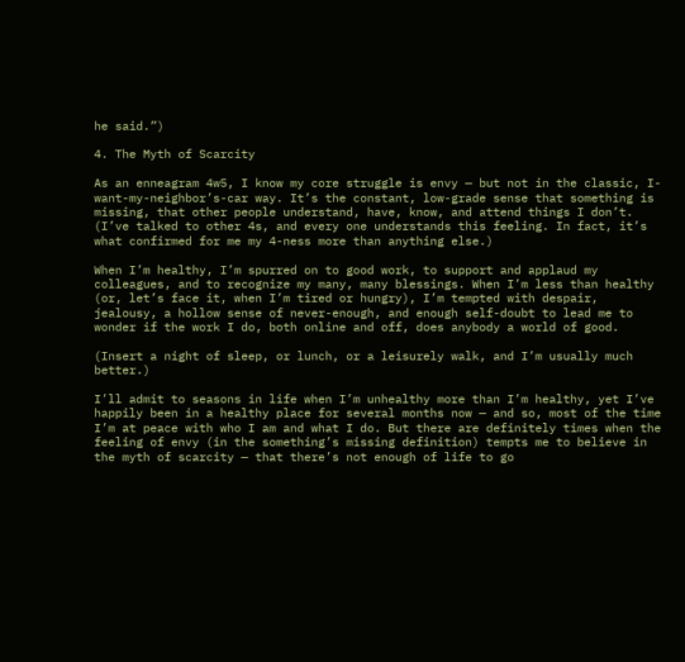he said.”)

4. The Myth of Scarcity

As an enneagram 4w5, I know my core struggle is envy — but not in the classic, I-want-my-neighbor’s-car way. It’s the constant, low-grade sense that something is missing, that other people understand, have, know, and attend things I don’t. (I’ve talked to other 4s, and every one understands this feeling. In fact, it’s what confirmed for me my 4-ness more than anything else.)

When I’m healthy, I’m spurred on to good work, to support and applaud my colleagues, and to recognize my many, many blessings. When I’m less than healthy (or, let’s face it, when I’m tired or hungry), I’m tempted with despair, jealousy, a hollow sense of never-enough, and enough self-doubt to lead me to wonder if the work I do, both online and off, does anybody a world of good.

(Insert a night of sleep, or lunch, or a leisurely walk, and I’m usually much better.)

I’ll admit to seasons in life when I’m unhealthy more than I’m healthy, yet I’ve happily been in a healthy place for several months now — and so, most of the time I’m at peace with who I am and what I do. But there are definitely times when the feeling of envy (in the something’s missing definition) tempts me to believe in the myth of scarcity — that there’s not enough of life to go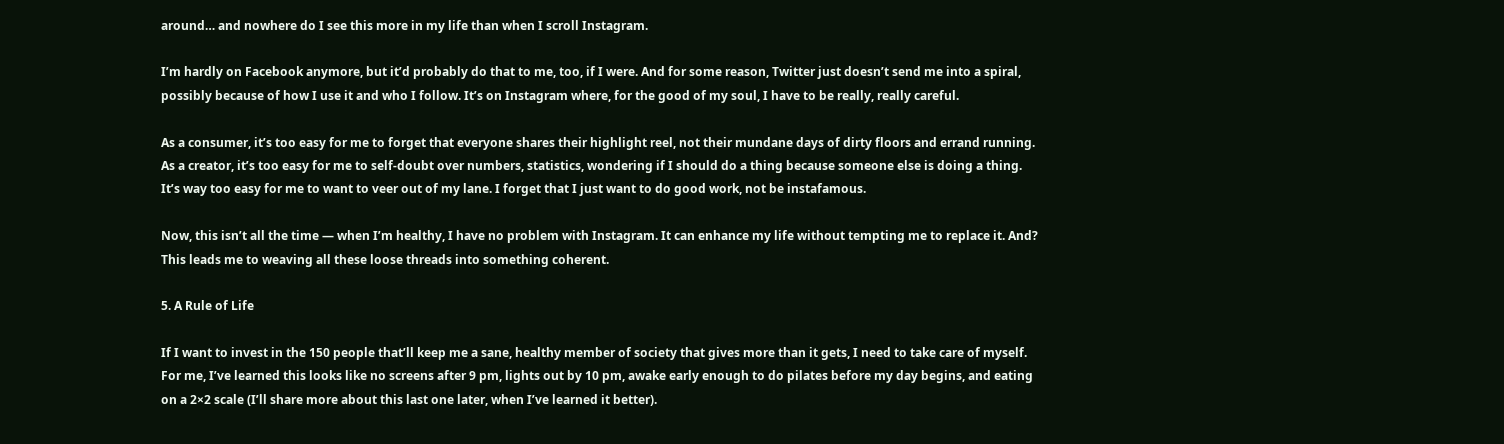around… and nowhere do I see this more in my life than when I scroll Instagram.

I’m hardly on Facebook anymore, but it’d probably do that to me, too, if I were. And for some reason, Twitter just doesn’t send me into a spiral, possibly because of how I use it and who I follow. It’s on Instagram where, for the good of my soul, I have to be really, really careful.

As a consumer, it’s too easy for me to forget that everyone shares their highlight reel, not their mundane days of dirty floors and errand running. As a creator, it’s too easy for me to self-doubt over numbers, statistics, wondering if I should do a thing because someone else is doing a thing. It’s way too easy for me to want to veer out of my lane. I forget that I just want to do good work, not be instafamous.

Now, this isn’t all the time — when I’m healthy, I have no problem with Instagram. It can enhance my life without tempting me to replace it. And? This leads me to weaving all these loose threads into something coherent.

5. A Rule of Life

If I want to invest in the 150 people that’ll keep me a sane, healthy member of society that gives more than it gets, I need to take care of myself. For me, I’ve learned this looks like no screens after 9 pm, lights out by 10 pm, awake early enough to do pilates before my day begins, and eating on a 2×2 scale (I’ll share more about this last one later, when I’ve learned it better).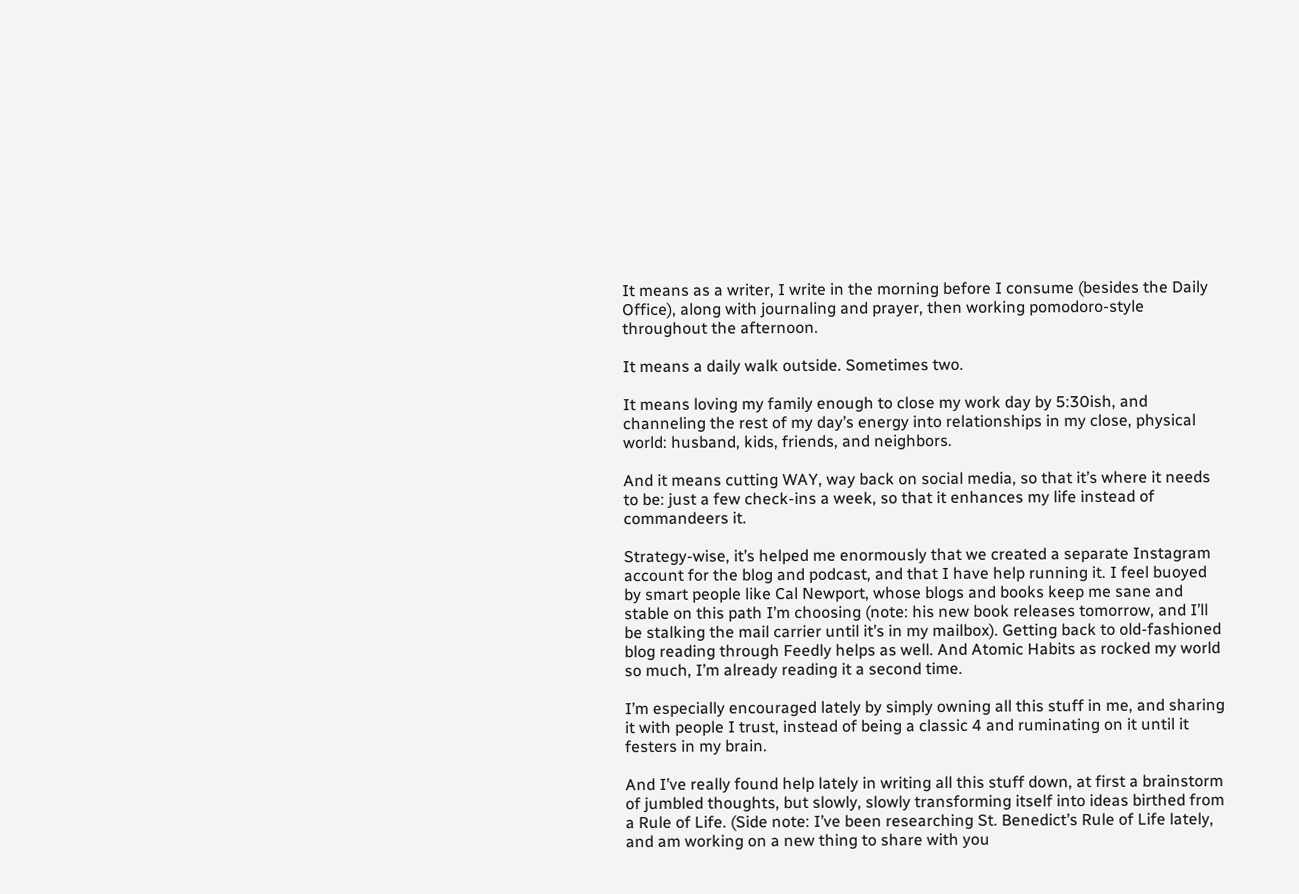It means as a writer, I write in the morning before I consume (besides the Daily Office), along with journaling and prayer, then working pomodoro-style throughout the afternoon.

It means a daily walk outside. Sometimes two.

It means loving my family enough to close my work day by 5:30ish, and channeling the rest of my day’s energy into relationships in my close, physical world: husband, kids, friends, and neighbors.

And it means cutting WAY, way back on social media, so that it’s where it needs to be: just a few check-ins a week, so that it enhances my life instead of commandeers it.

Strategy-wise, it’s helped me enormously that we created a separate Instagram account for the blog and podcast, and that I have help running it. I feel buoyed by smart people like Cal Newport, whose blogs and books keep me sane and stable on this path I’m choosing (note: his new book releases tomorrow, and I’ll be stalking the mail carrier until it’s in my mailbox). Getting back to old-fashioned blog reading through Feedly helps as well. And Atomic Habits as rocked my world so much, I’m already reading it a second time.

I’m especially encouraged lately by simply owning all this stuff in me, and sharing it with people I trust, instead of being a classic 4 and ruminating on it until it festers in my brain.

And I’ve really found help lately in writing all this stuff down, at first a brainstorm of jumbled thoughts, but slowly, slowly transforming itself into ideas birthed from a Rule of Life. (Side note: I’ve been researching St. Benedict’s Rule of Life lately, and am working on a new thing to share with you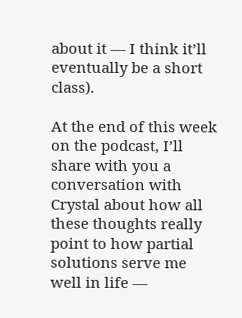about it — I think it’ll eventually be a short class).

At the end of this week on the podcast, I’ll share with you a conversation with Crystal about how all these thoughts really point to how partial solutions serve me well in life —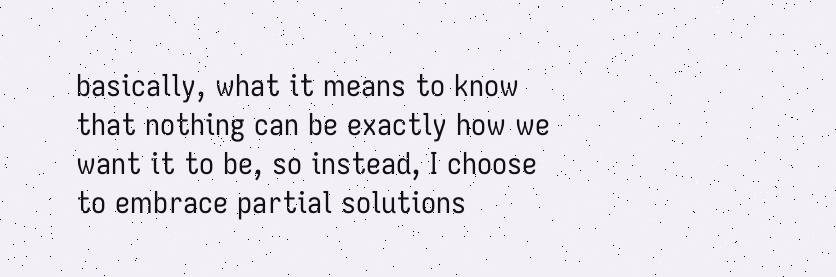basically, what it means to know that nothing can be exactly how we want it to be, so instead, I choose to embrace partial solutions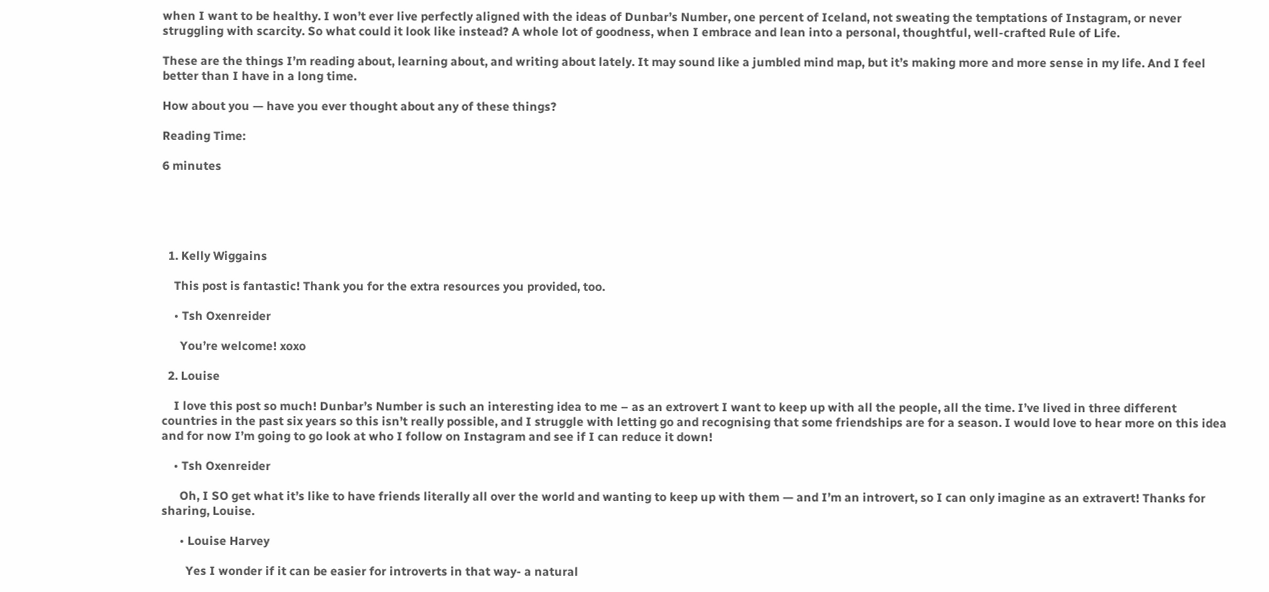when I want to be healthy. I won’t ever live perfectly aligned with the ideas of Dunbar’s Number, one percent of Iceland, not sweating the temptations of Instagram, or never struggling with scarcity. So what could it look like instead? A whole lot of goodness, when I embrace and lean into a personal, thoughtful, well-crafted Rule of Life.

These are the things I’m reading about, learning about, and writing about lately. It may sound like a jumbled mind map, but it’s making more and more sense in my life. And I feel better than I have in a long time.

How about you — have you ever thought about any of these things?

Reading Time:

6 minutes





  1. Kelly Wiggains

    This post is fantastic! Thank you for the extra resources you provided, too.

    • Tsh Oxenreider

      You’re welcome! xoxo

  2. Louise

    I love this post so much! Dunbar’s Number is such an interesting idea to me – as an extrovert I want to keep up with all the people, all the time. I’ve lived in three different countries in the past six years so this isn’t really possible, and I struggle with letting go and recognising that some friendships are for a season. I would love to hear more on this idea and for now I’m going to go look at who I follow on Instagram and see if I can reduce it down!

    • Tsh Oxenreider

      Oh, I SO get what it’s like to have friends literally all over the world and wanting to keep up with them — and I’m an introvert, so I can only imagine as an extravert! Thanks for sharing, Louise.

      • Louise Harvey

        Yes I wonder if it can be easier for introverts in that way- a natural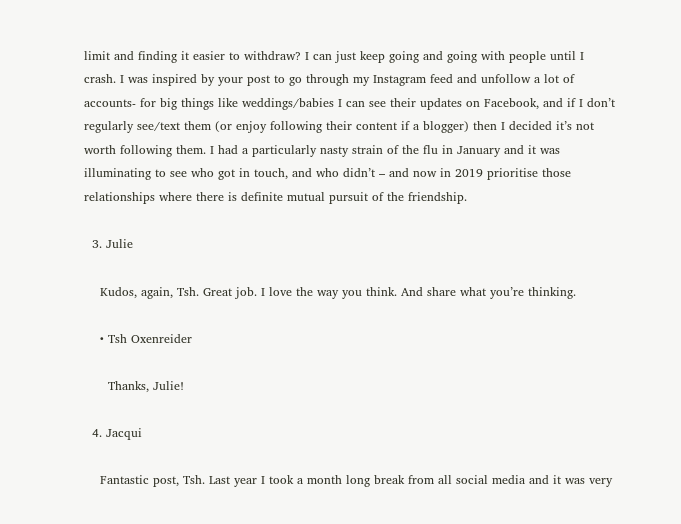limit and finding it easier to withdraw? I can just keep going and going with people until I crash. I was inspired by your post to go through my Instagram feed and unfollow a lot of accounts- for big things like weddings/babies I can see their updates on Facebook, and if I don’t regularly see/text them (or enjoy following their content if a blogger) then I decided it’s not worth following them. I had a particularly nasty strain of the flu in January and it was illuminating to see who got in touch, and who didn’t – and now in 2019 prioritise those relationships where there is definite mutual pursuit of the friendship.

  3. Julie

    Kudos, again, Tsh. Great job. I love the way you think. And share what you’re thinking.

    • Tsh Oxenreider

      Thanks, Julie!

  4. Jacqui

    Fantastic post, Tsh. Last year I took a month long break from all social media and it was very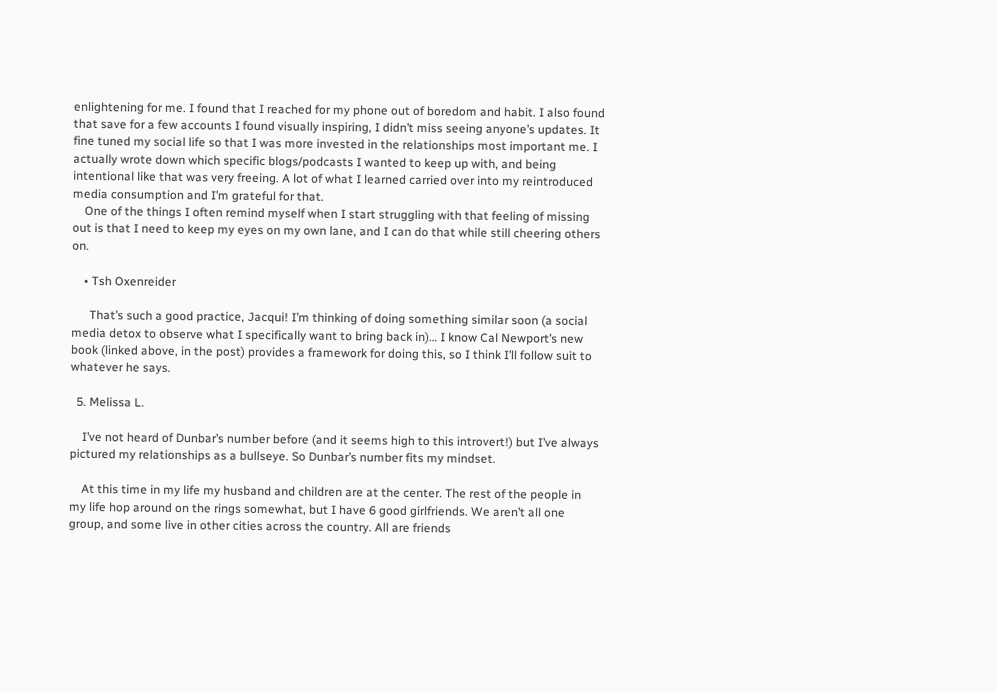enlightening for me. I found that I reached for my phone out of boredom and habit. I also found that save for a few accounts I found visually inspiring, I didn’t miss seeing anyone’s updates. It fine tuned my social life so that I was more invested in the relationships most important me. I actually wrote down which specific blogs/podcasts I wanted to keep up with, and being intentional like that was very freeing. A lot of what I learned carried over into my reintroduced media consumption and I’m grateful for that.
    One of the things I often remind myself when I start struggling with that feeling of missing out is that I need to keep my eyes on my own lane, and I can do that while still cheering others on.

    • Tsh Oxenreider

      That’s such a good practice, Jacqui! I’m thinking of doing something similar soon (a social media detox to observe what I specifically want to bring back in)… I know Cal Newport’s new book (linked above, in the post) provides a framework for doing this, so I think I’ll follow suit to whatever he says.

  5. Melissa L.

    I’ve not heard of Dunbar’s number before (and it seems high to this introvert!) but I’ve always pictured my relationships as a bullseye. So Dunbar’s number fits my mindset.

    At this time in my life my husband and children are at the center. The rest of the people in my life hop around on the rings somewhat, but I have 6 good girlfriends. We aren’t all one group, and some live in other cities across the country. All are friends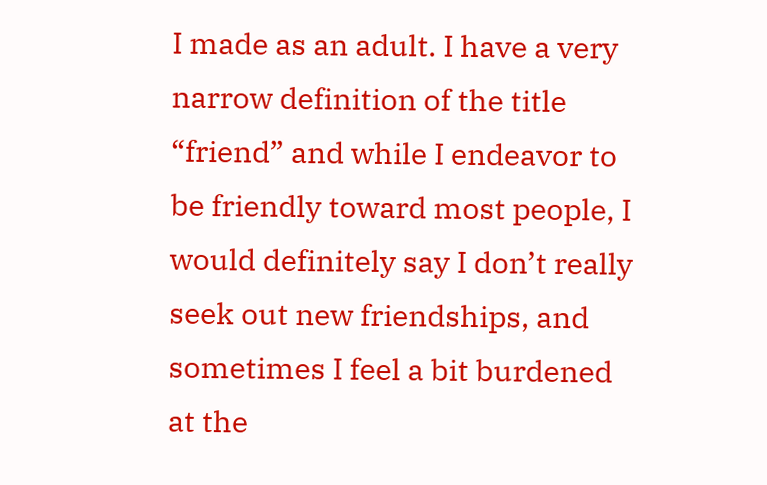I made as an adult. I have a very narrow definition of the title “friend” and while I endeavor to be friendly toward most people, I would definitely say I don’t really seek out new friendships, and sometimes I feel a bit burdened at the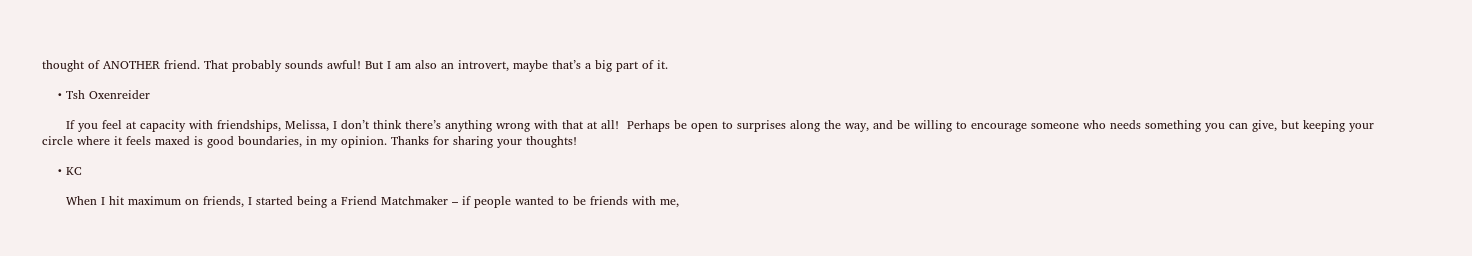thought of ANOTHER friend. That probably sounds awful! But I am also an introvert, maybe that’s a big part of it.

    • Tsh Oxenreider

      If you feel at capacity with friendships, Melissa, I don’t think there’s anything wrong with that at all!  Perhaps be open to surprises along the way, and be willing to encourage someone who needs something you can give, but keeping your circle where it feels maxed is good boundaries, in my opinion. Thanks for sharing your thoughts!

    • KC

      When I hit maximum on friends, I started being a Friend Matchmaker – if people wanted to be friends with me,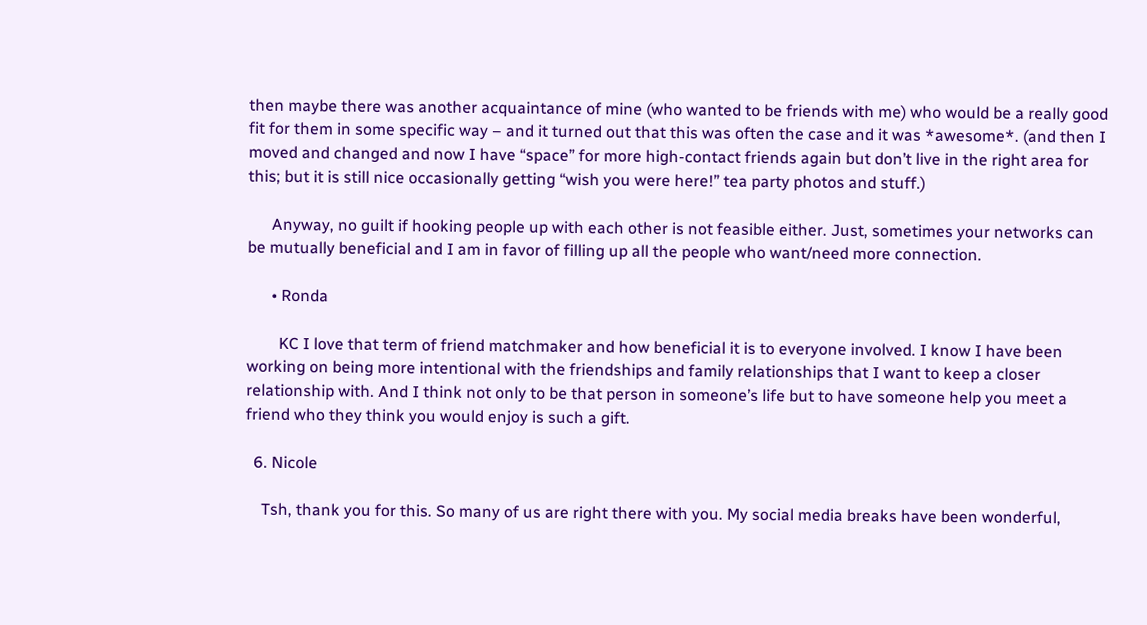then maybe there was another acquaintance of mine (who wanted to be friends with me) who would be a really good fit for them in some specific way – and it turned out that this was often the case and it was *awesome*. (and then I moved and changed and now I have “space” for more high-contact friends again but don’t live in the right area for this; but it is still nice occasionally getting “wish you were here!” tea party photos and stuff.)

      Anyway, no guilt if hooking people up with each other is not feasible either. Just, sometimes your networks can be mutually beneficial and I am in favor of filling up all the people who want/need more connection.

      • Ronda

        KC I love that term of friend matchmaker and how beneficial it is to everyone involved. I know I have been working on being more intentional with the friendships and family relationships that I want to keep a closer relationship with. And I think not only to be that person in someone’s life but to have someone help you meet a friend who they think you would enjoy is such a gift.

  6. Nicole

    Tsh, thank you for this. So many of us are right there with you. My social media breaks have been wonderful,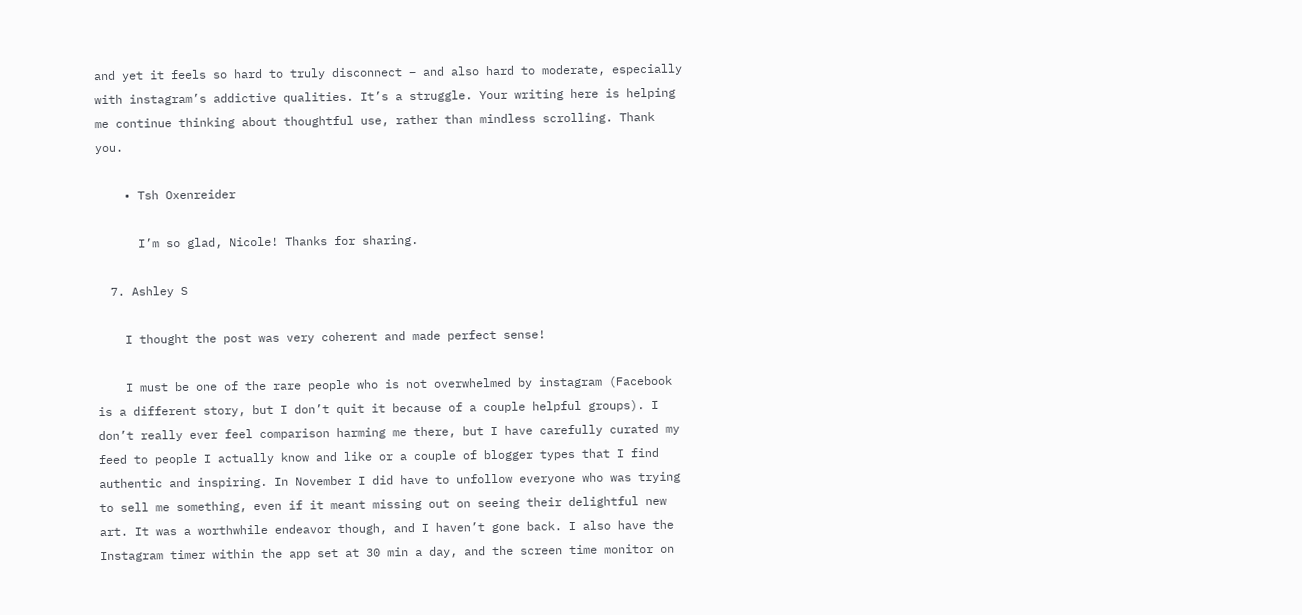and yet it feels so hard to truly disconnect – and also hard to moderate, especially with instagram’s addictive qualities. It’s a struggle. Your writing here is helping me continue thinking about thoughtful use, rather than mindless scrolling. Thank you.

    • Tsh Oxenreider

      I’m so glad, Nicole! Thanks for sharing.

  7. Ashley S

    I thought the post was very coherent and made perfect sense!

    I must be one of the rare people who is not overwhelmed by instagram (Facebook is a different story, but I don’t quit it because of a couple helpful groups). I don’t really ever feel comparison harming me there, but I have carefully curated my feed to people I actually know and like or a couple of blogger types that I find authentic and inspiring. In November I did have to unfollow everyone who was trying to sell me something, even if it meant missing out on seeing their delightful new art. It was a worthwhile endeavor though, and I haven’t gone back. I also have the Instagram timer within the app set at 30 min a day, and the screen time monitor on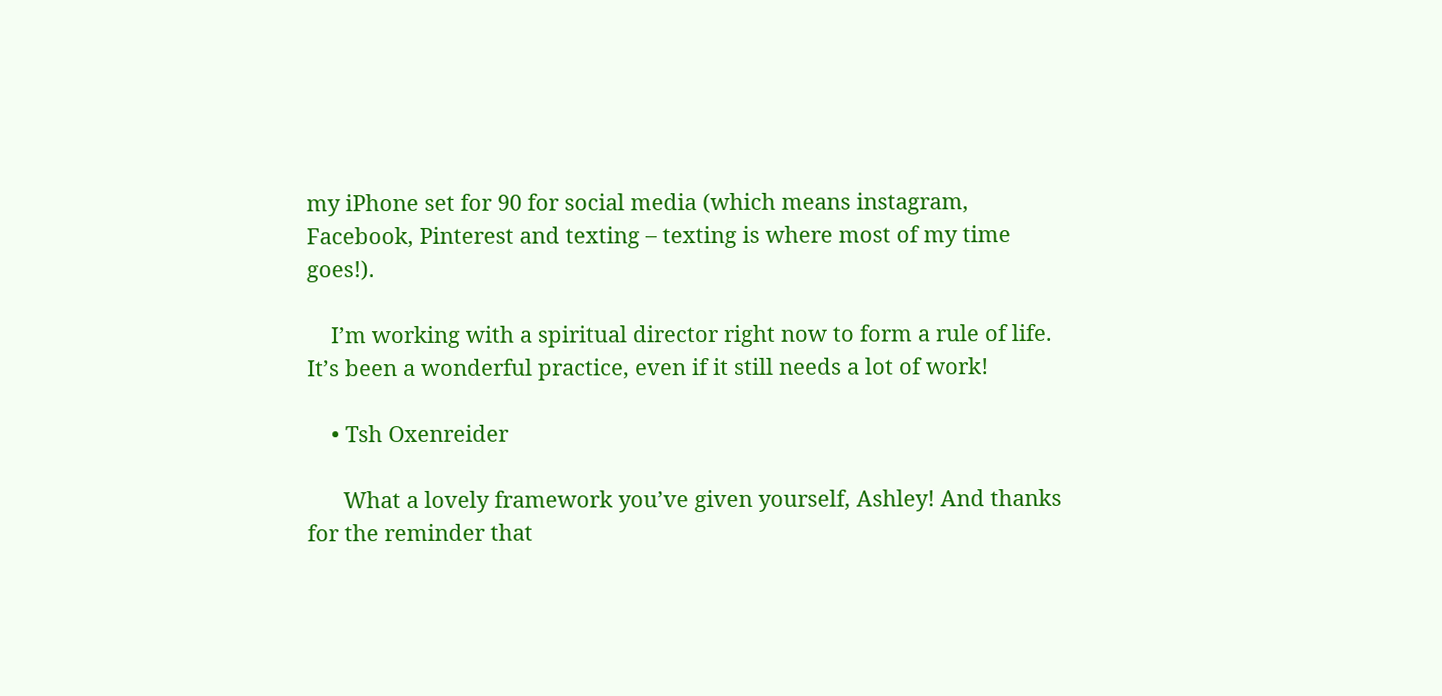my iPhone set for 90 for social media (which means instagram, Facebook, Pinterest and texting – texting is where most of my time goes!).

    I’m working with a spiritual director right now to form a rule of life. It’s been a wonderful practice, even if it still needs a lot of work!

    • Tsh Oxenreider

      What a lovely framework you’ve given yourself, Ashley! And thanks for the reminder that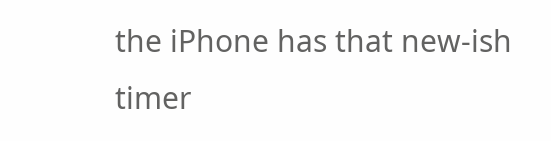the iPhone has that new-ish timer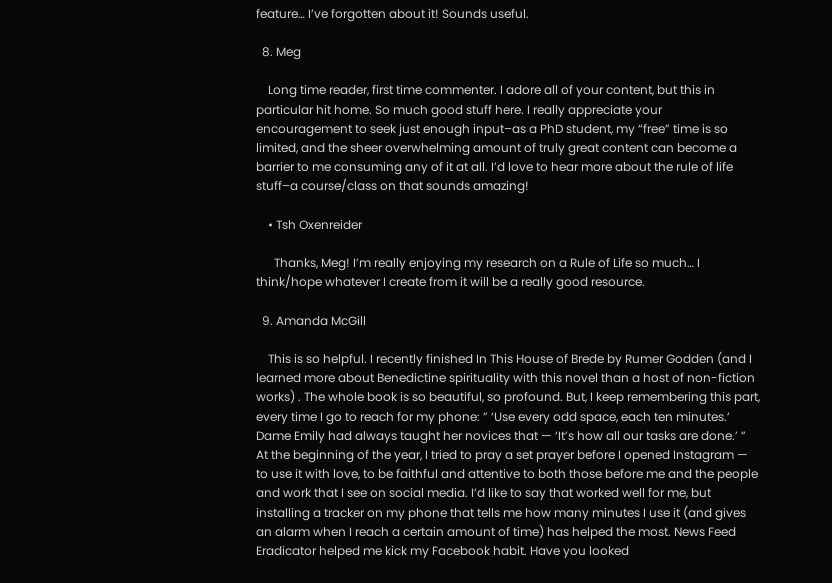feature… I’ve forgotten about it! Sounds useful.

  8. Meg

    Long time reader, first time commenter. I adore all of your content, but this in particular hit home. So much good stuff here. I really appreciate your encouragement to seek just enough input–as a PhD student, my “free” time is so limited, and the sheer overwhelming amount of truly great content can become a barrier to me consuming any of it at all. I’d love to hear more about the rule of life stuff–a course/class on that sounds amazing!

    • Tsh Oxenreider

      Thanks, Meg! I’m really enjoying my research on a Rule of Life so much… I think/hope whatever I create from it will be a really good resource.

  9. Amanda McGill

    This is so helpful. I recently finished In This House of Brede by Rumer Godden (and I learned more about Benedictine spirituality with this novel than a host of non-fiction works) . The whole book is so beautiful, so profound. But, I keep remembering this part, every time I go to reach for my phone: ” ‘Use every odd space, each ten minutes.’ Dame Emily had always taught her novices that — ‘It’s how all our tasks are done.’ ” At the beginning of the year, I tried to pray a set prayer before I opened Instagram — to use it with love, to be faithful and attentive to both those before me and the people and work that I see on social media. I’d like to say that worked well for me, but installing a tracker on my phone that tells me how many minutes I use it (and gives an alarm when I reach a certain amount of time) has helped the most. News Feed Eradicator helped me kick my Facebook habit. Have you looked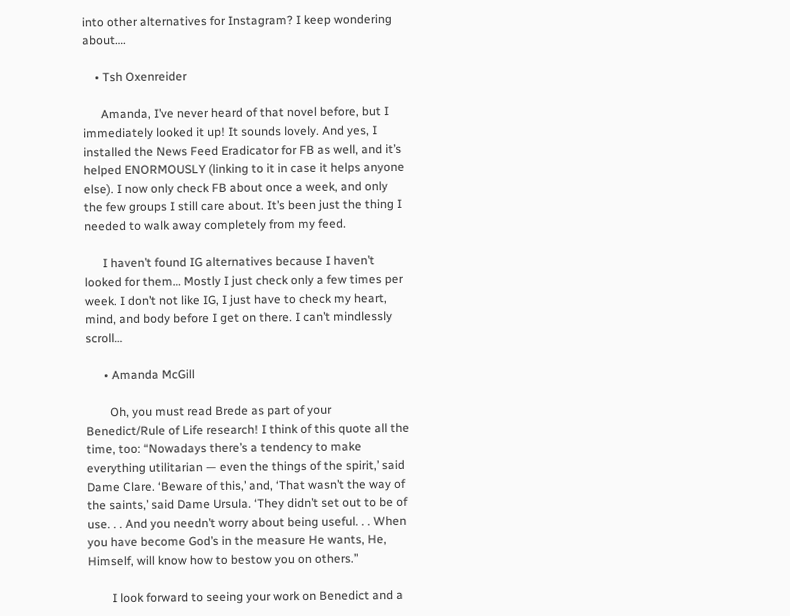into other alternatives for Instagram? I keep wondering about….

    • Tsh Oxenreider

      Amanda, I’ve never heard of that novel before, but I immediately looked it up! It sounds lovely. And yes, I installed the News Feed Eradicator for FB as well, and it’s helped ENORMOUSLY (linking to it in case it helps anyone else). I now only check FB about once a week, and only the few groups I still care about. It’s been just the thing I needed to walk away completely from my feed.

      I haven’t found IG alternatives because I haven’t looked for them… Mostly I just check only a few times per week. I don’t not like IG, I just have to check my heart, mind, and body before I get on there. I can’t mindlessly scroll…

      • Amanda McGill

        Oh, you must read Brede as part of your Benedict/Rule of Life research! I think of this quote all the time, too: “Nowadays there’s a tendency to make everything utilitarian — even the things of the spirit,’ said Dame Clare. ‘Beware of this,’ and, ‘That wasn’t the way of the saints,’ said Dame Ursula. ‘They didn’t set out to be of use. . . And you needn’t worry about being useful. . . When you have become God’s in the measure He wants, He, Himself, will know how to bestow you on others.”

        I look forward to seeing your work on Benedict and a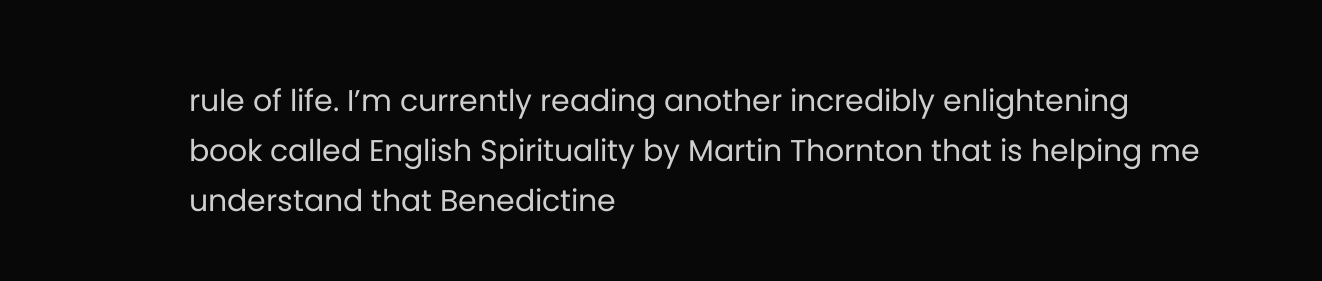rule of life. I’m currently reading another incredibly enlightening book called English Spirituality by Martin Thornton that is helping me understand that Benedictine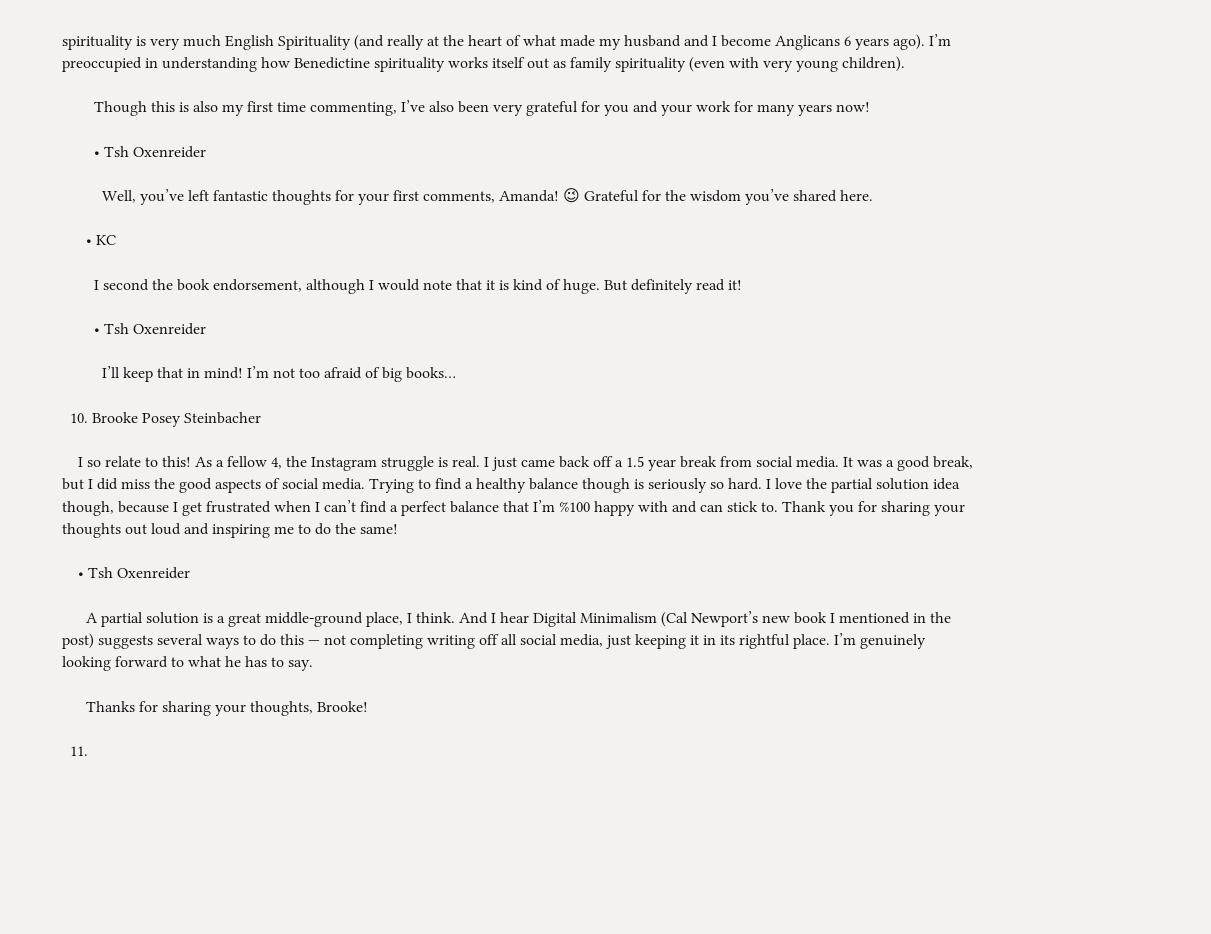spirituality is very much English Spirituality (and really at the heart of what made my husband and I become Anglicans 6 years ago). I’m preoccupied in understanding how Benedictine spirituality works itself out as family spirituality (even with very young children).

        Though this is also my first time commenting, I’ve also been very grateful for you and your work for many years now!

        • Tsh Oxenreider

          Well, you’ve left fantastic thoughts for your first comments, Amanda! 😉 Grateful for the wisdom you’ve shared here.

      • KC

        I second the book endorsement, although I would note that it is kind of huge. But definitely read it!

        • Tsh Oxenreider

          I’ll keep that in mind! I’m not too afraid of big books…

  10. Brooke Posey Steinbacher

    I so relate to this! As a fellow 4, the Instagram struggle is real. I just came back off a 1.5 year break from social media. It was a good break, but I did miss the good aspects of social media. Trying to find a healthy balance though is seriously so hard. I love the partial solution idea though, because I get frustrated when I can’t find a perfect balance that I’m %100 happy with and can stick to. Thank you for sharing your thoughts out loud and inspiring me to do the same!

    • Tsh Oxenreider

      A partial solution is a great middle-ground place, I think. And I hear Digital Minimalism (Cal Newport’s new book I mentioned in the post) suggests several ways to do this — not completing writing off all social media, just keeping it in its rightful place. I’m genuinely looking forward to what he has to say.

      Thanks for sharing your thoughts, Brooke!

  11.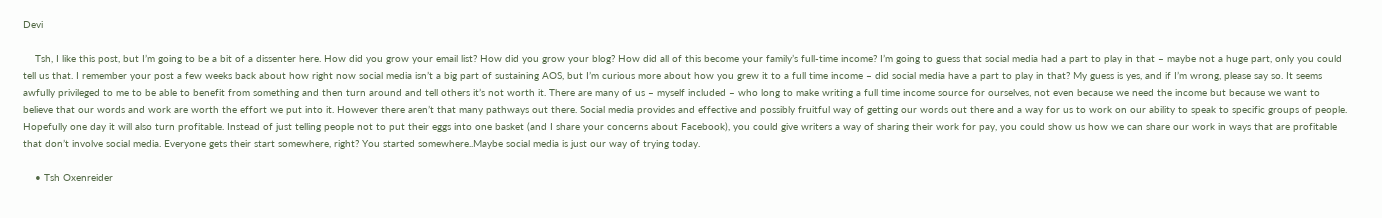Devi

    Tsh, I like this post, but I’m going to be a bit of a dissenter here. How did you grow your email list? How did you grow your blog? How did all of this become your family’s full-time income? I’m going to guess that social media had a part to play in that – maybe not a huge part, only you could tell us that. I remember your post a few weeks back about how right now social media isn’t a big part of sustaining AOS, but I’m curious more about how you grew it to a full time income – did social media have a part to play in that? My guess is yes, and if I’m wrong, please say so. It seems awfully privileged to me to be able to benefit from something and then turn around and tell others it’s not worth it. There are many of us – myself included – who long to make writing a full time income source for ourselves, not even because we need the income but because we want to believe that our words and work are worth the effort we put into it. However there aren’t that many pathways out there. Social media provides and effective and possibly fruitful way of getting our words out there and a way for us to work on our ability to speak to specific groups of people. Hopefully one day it will also turn profitable. Instead of just telling people not to put their eggs into one basket (and I share your concerns about Facebook), you could give writers a way of sharing their work for pay, you could show us how we can share our work in ways that are profitable that don’t involve social media. Everyone gets their start somewhere, right? You started somewhere..Maybe social media is just our way of trying today.

    • Tsh Oxenreider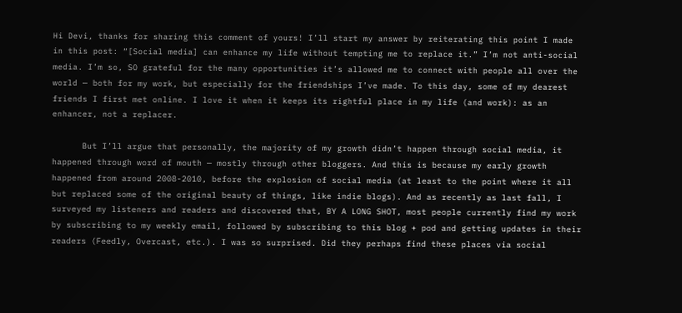Hi Devi, thanks for sharing this comment of yours! I’ll start my answer by reiterating this point I made in this post: “[Social media] can enhance my life without tempting me to replace it.” I’m not anti-social media. I’m so, SO grateful for the many opportunities it’s allowed me to connect with people all over the world — both for my work, but especially for the friendships I’ve made. To this day, some of my dearest friends I first met online. I love it when it keeps its rightful place in my life (and work): as an enhancer, not a replacer.

      But I’ll argue that personally, the majority of my growth didn’t happen through social media, it happened through word of mouth — mostly through other bloggers. And this is because my early growth happened from around 2008-2010, before the explosion of social media (at least to the point where it all but replaced some of the original beauty of things, like indie blogs). And as recently as last fall, I surveyed my listeners and readers and discovered that, BY A LONG SHOT, most people currently find my work by subscribing to my weekly email, followed by subscribing to this blog + pod and getting updates in their readers (Feedly, Overcast, etc.). I was so surprised. Did they perhaps find these places via social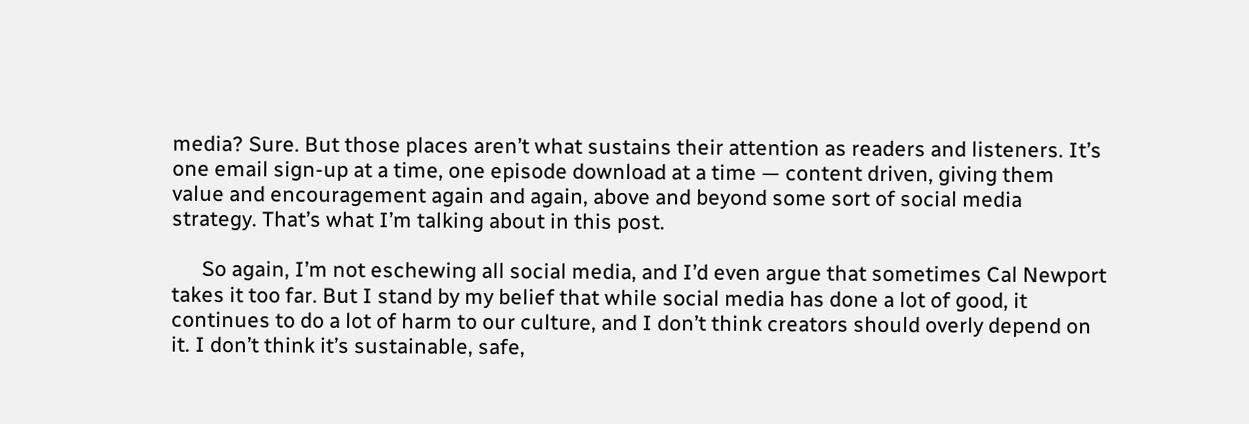media? Sure. But those places aren’t what sustains their attention as readers and listeners. It’s one email sign-up at a time, one episode download at a time — content driven, giving them value and encouragement again and again, above and beyond some sort of social media strategy. That’s what I’m talking about in this post.

      So again, I’m not eschewing all social media, and I’d even argue that sometimes Cal Newport takes it too far. But I stand by my belief that while social media has done a lot of good, it continues to do a lot of harm to our culture, and I don’t think creators should overly depend on it. I don’t think it’s sustainable, safe,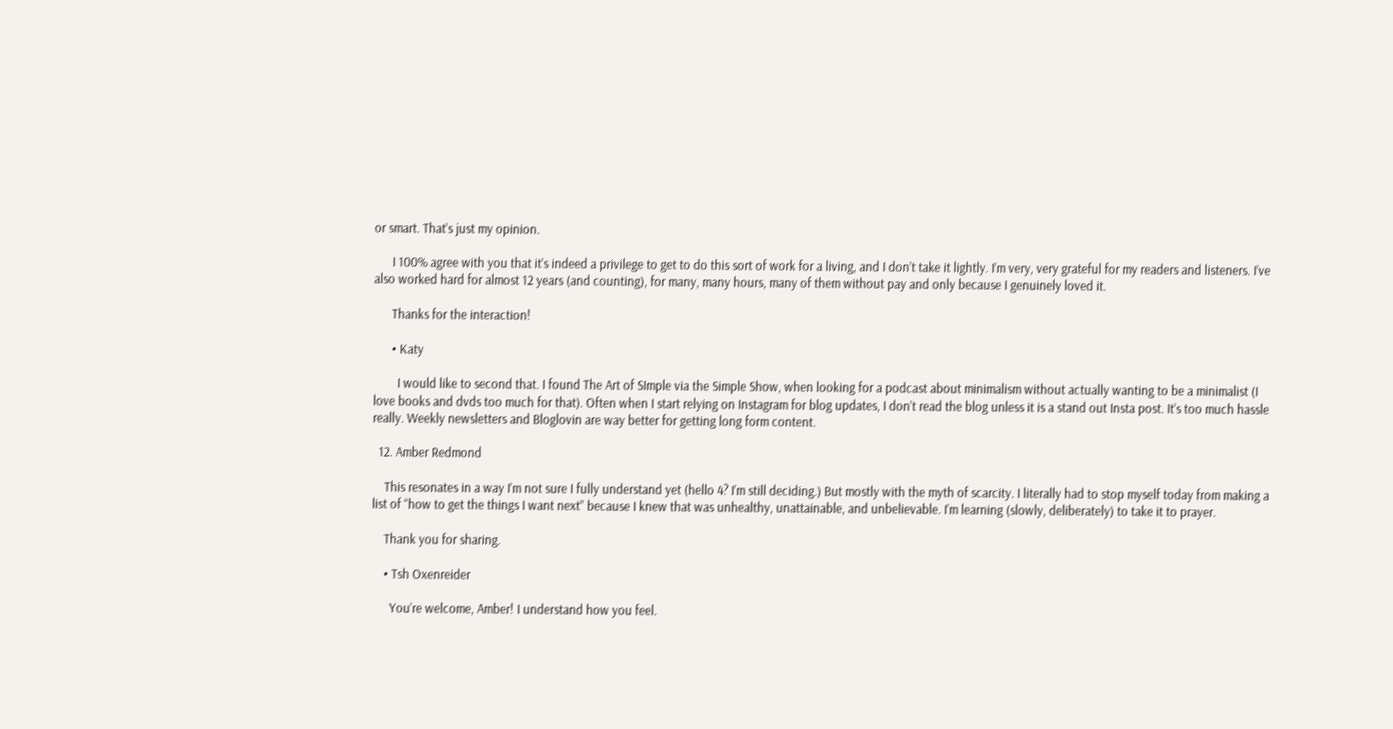or smart. That’s just my opinion.

      I 100% agree with you that it’s indeed a privilege to get to do this sort of work for a living, and I don’t take it lightly. I’m very, very grateful for my readers and listeners. I’ve also worked hard for almost 12 years (and counting), for many, many hours, many of them without pay and only because I genuinely loved it.

      Thanks for the interaction!

      • Katy

        I would like to second that. I found The Art of SImple via the Simple Show, when looking for a podcast about minimalism without actually wanting to be a minimalist (I love books and dvds too much for that). Often when I start relying on Instagram for blog updates, I don’t read the blog unless it is a stand out Insta post. It’s too much hassle really. Weekly newsletters and Bloglovin are way better for getting long form content.

  12. Amber Redmond

    This resonates in a way I’m not sure I fully understand yet (hello 4? I’m still deciding.) But mostly with the myth of scarcity. I literally had to stop myself today from making a list of “how to get the things I want next” because I knew that was unhealthy, unattainable, and unbelievable. I’m learning (slowly, deliberately) to take it to prayer.

    Thank you for sharing.

    • Tsh Oxenreider

      You’re welcome, Amber! I understand how you feel.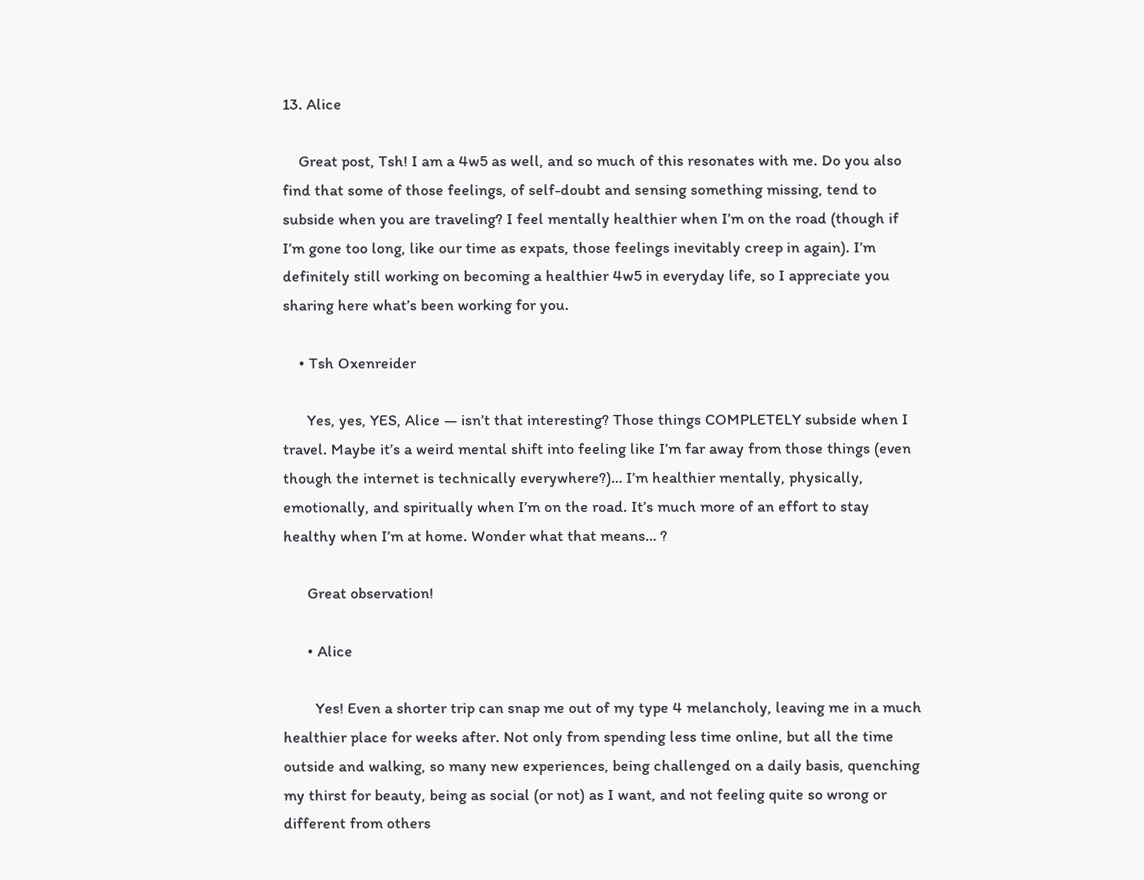13. Alice

    Great post, Tsh! I am a 4w5 as well, and so much of this resonates with me. Do you also find that some of those feelings, of self-doubt and sensing something missing, tend to subside when you are traveling? I feel mentally healthier when I’m on the road (though if I’m gone too long, like our time as expats, those feelings inevitably creep in again). I’m definitely still working on becoming a healthier 4w5 in everyday life, so I appreciate you sharing here what’s been working for you.

    • Tsh Oxenreider

      Yes, yes, YES, Alice — isn’t that interesting? Those things COMPLETELY subside when I travel. Maybe it’s a weird mental shift into feeling like I’m far away from those things (even though the internet is technically everywhere?)… I’m healthier mentally, physically, emotionally, and spiritually when I’m on the road. It’s much more of an effort to stay healthy when I’m at home. Wonder what that means… ?

      Great observation!

      • Alice

        Yes! Even a shorter trip can snap me out of my type 4 melancholy, leaving me in a much healthier place for weeks after. Not only from spending less time online, but all the time outside and walking, so many new experiences, being challenged on a daily basis, quenching my thirst for beauty, being as social (or not) as I want, and not feeling quite so wrong or different from others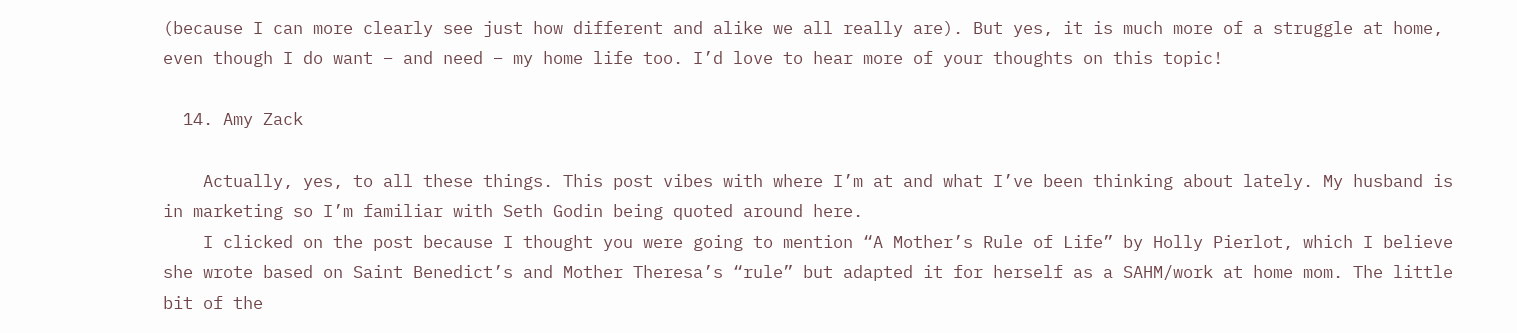(because I can more clearly see just how different and alike we all really are). But yes, it is much more of a struggle at home, even though I do want – and need – my home life too. I’d love to hear more of your thoughts on this topic!

  14. Amy Zack

    Actually, yes, to all these things. This post vibes with where I’m at and what I’ve been thinking about lately. My husband is in marketing so I’m familiar with Seth Godin being quoted around here.
    I clicked on the post because I thought you were going to mention “A Mother’s Rule of Life” by Holly Pierlot, which I believe she wrote based on Saint Benedict’s and Mother Theresa’s “rule” but adapted it for herself as a SAHM/work at home mom. The little bit of the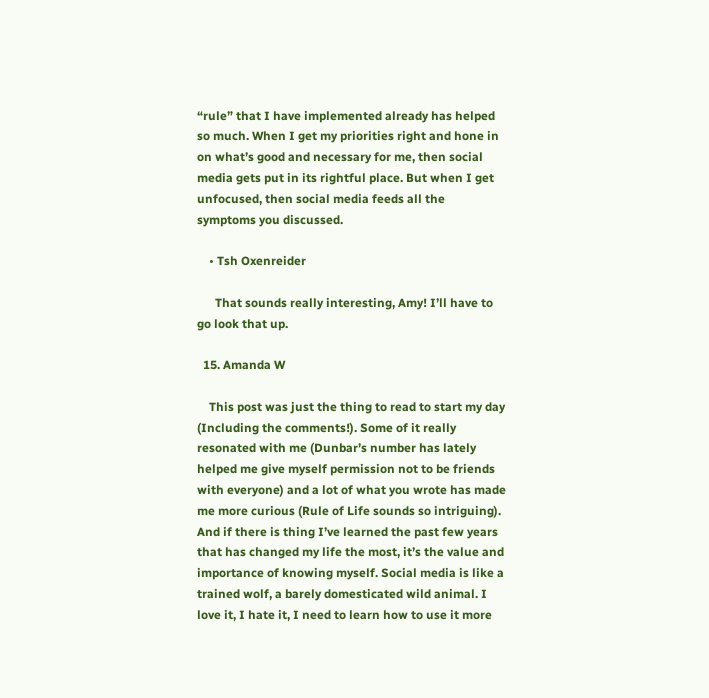“rule” that I have implemented already has helped so much. When I get my priorities right and hone in on what’s good and necessary for me, then social media gets put in its rightful place. But when I get unfocused, then social media feeds all the symptoms you discussed.

    • Tsh Oxenreider

      That sounds really interesting, Amy! I’ll have to go look that up.

  15. Amanda W

    This post was just the thing to read to start my day (Including the comments!). Some of it really resonated with me (Dunbar’s number has lately helped me give myself permission not to be friends with everyone) and a lot of what you wrote has made me more curious (Rule of Life sounds so intriguing). And if there is thing I’ve learned the past few years that has changed my life the most, it’s the value and importance of knowing myself. Social media is like a trained wolf, a barely domesticated wild animal. I love it, I hate it, I need to learn how to use it more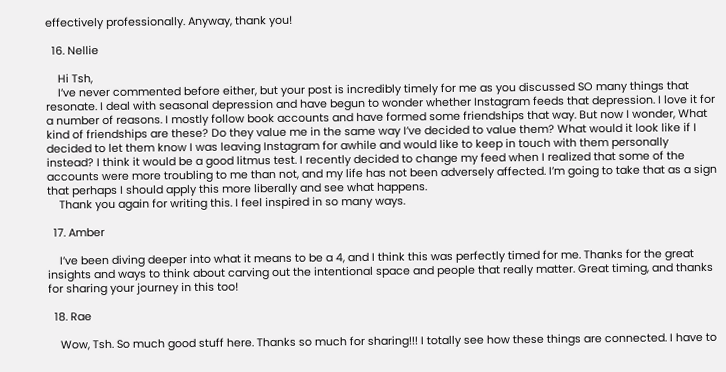effectively professionally. Anyway, thank you!

  16. Nellie

    Hi Tsh,
    I’ve never commented before either, but your post is incredibly timely for me as you discussed SO many things that resonate. I deal with seasonal depression and have begun to wonder whether Instagram feeds that depression. I love it for a number of reasons. I mostly follow book accounts and have formed some friendships that way. But now I wonder, What kind of friendships are these? Do they value me in the same way I’ve decided to value them? What would it look like if I decided to let them know I was leaving Instagram for awhile and would like to keep in touch with them personally instead? I think it would be a good litmus test. I recently decided to change my feed when I realized that some of the accounts were more troubling to me than not, and my life has not been adversely affected. I’m going to take that as a sign that perhaps I should apply this more liberally and see what happens.
    Thank you again for writing this. I feel inspired in so many ways.

  17. Amber

    I’ve been diving deeper into what it means to be a 4, and I think this was perfectly timed for me. Thanks for the great insights and ways to think about carving out the intentional space and people that really matter. Great timing, and thanks for sharing your journey in this too!

  18. Rae

    Wow, Tsh. So much good stuff here. Thanks so much for sharing!!! I totally see how these things are connected. I have to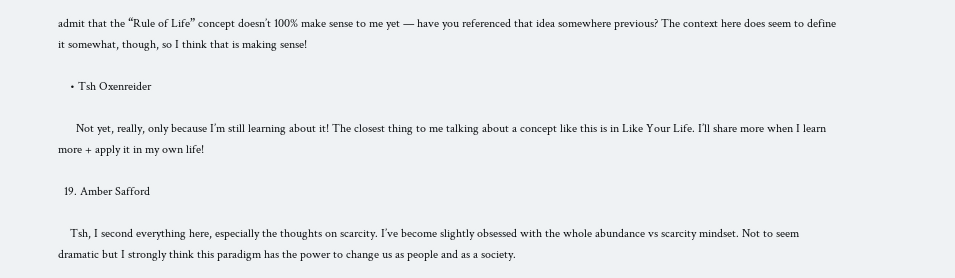admit that the “Rule of Life” concept doesn’t 100% make sense to me yet — have you referenced that idea somewhere previous? The context here does seem to define it somewhat, though, so I think that is making sense!

    • Tsh Oxenreider

      Not yet, really, only because I’m still learning about it! The closest thing to me talking about a concept like this is in Like Your Life. I’ll share more when I learn more + apply it in my own life!

  19. Amber Safford

    Tsh, I second everything here, especially the thoughts on scarcity. I’ve become slightly obsessed with the whole abundance vs scarcity mindset. Not to seem dramatic but I strongly think this paradigm has the power to change us as people and as a society.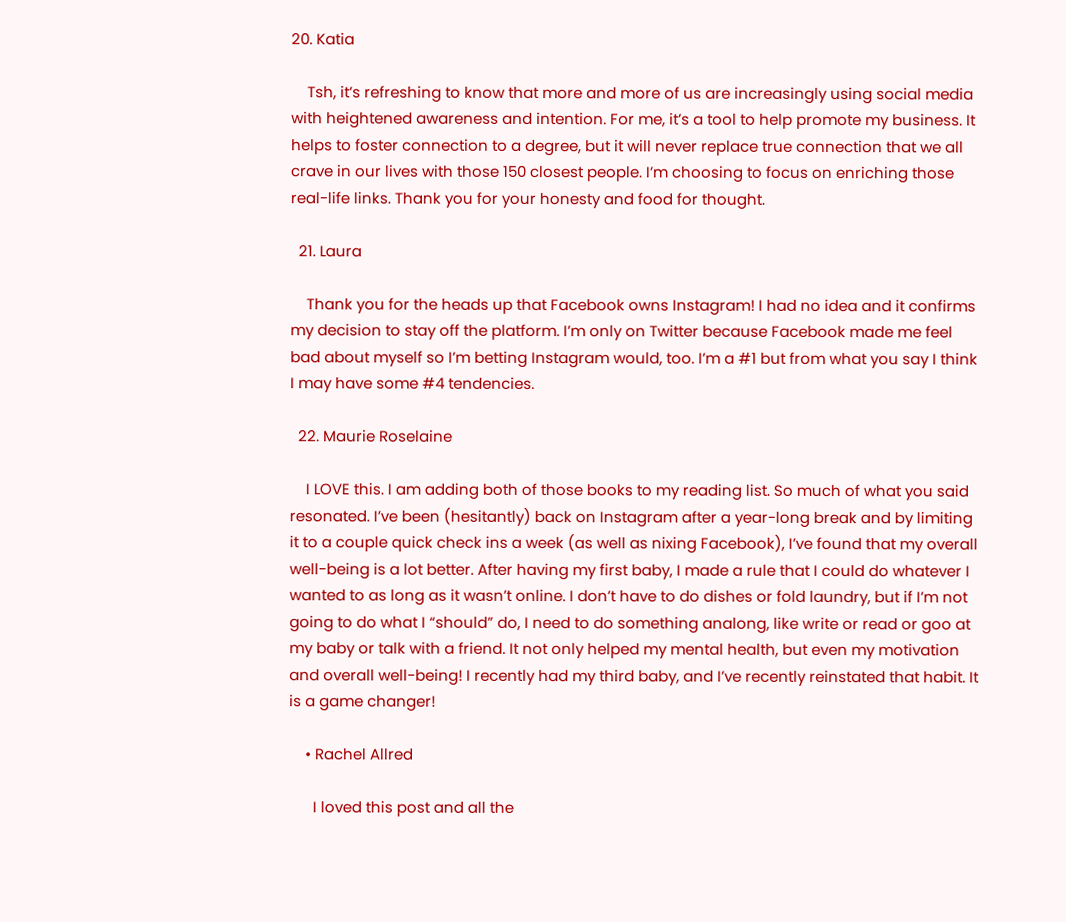20. Katia

    Tsh, it’s refreshing to know that more and more of us are increasingly using social media with heightened awareness and intention. For me, it’s a tool to help promote my business. It helps to foster connection to a degree, but it will never replace true connection that we all crave in our lives with those 150 closest people. I’m choosing to focus on enriching those real-life links. Thank you for your honesty and food for thought.

  21. Laura

    Thank you for the heads up that Facebook owns Instagram! I had no idea and it confirms my decision to stay off the platform. I’m only on Twitter because Facebook made me feel bad about myself so I’m betting Instagram would, too. I’m a #1 but from what you say I think I may have some #4 tendencies.

  22. Maurie Roselaine

    I LOVE this. I am adding both of those books to my reading list. So much of what you said resonated. I’ve been (hesitantly) back on Instagram after a year-long break and by limiting it to a couple quick check ins a week (as well as nixing Facebook), I’ve found that my overall well-being is a lot better. After having my first baby, I made a rule that I could do whatever I wanted to as long as it wasn’t online. I don’t have to do dishes or fold laundry, but if I’m not going to do what I “should” do, I need to do something analong, like write or read or goo at my baby or talk with a friend. It not only helped my mental health, but even my motivation and overall well-being! I recently had my third baby, and I’ve recently reinstated that habit. It is a game changer!

    • Rachel Allred

      I loved this post and all the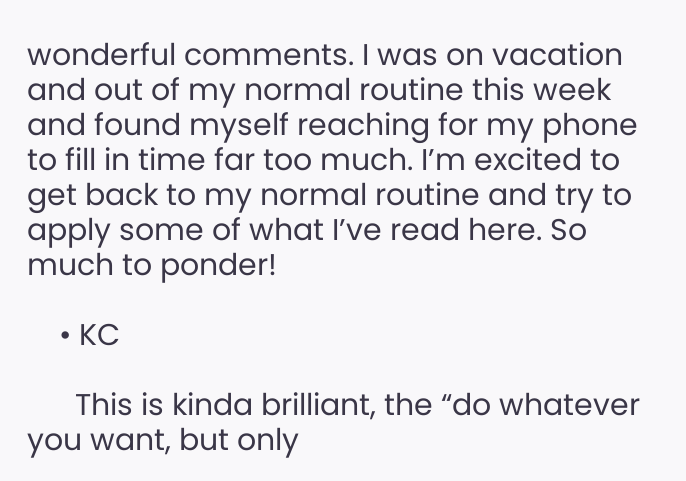wonderful comments. I was on vacation and out of my normal routine this week and found myself reaching for my phone to fill in time far too much. I’m excited to get back to my normal routine and try to apply some of what I’ve read here. So much to ponder!

    • KC

      This is kinda brilliant, the “do whatever you want, but only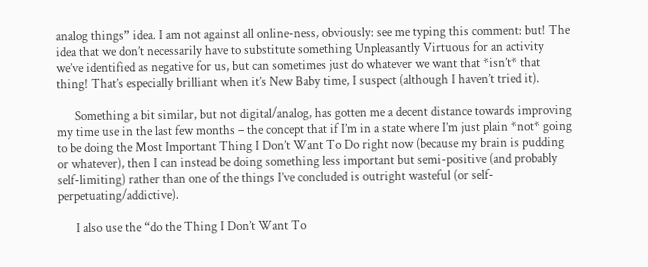analog things” idea. I am not against all online-ness, obviously: see me typing this comment: but! The idea that we don’t necessarily have to substitute something Unpleasantly Virtuous for an activity we’ve identified as negative for us, but can sometimes just do whatever we want that *isn’t* that thing! That’s especially brilliant when it’s New Baby time, I suspect (although I haven’t tried it).

      Something a bit similar, but not digital/analog, has gotten me a decent distance towards improving my time use in the last few months – the concept that if I’m in a state where I’m just plain *not* going to be doing the Most Important Thing I Don’t Want To Do right now (because my brain is pudding or whatever), then I can instead be doing something less important but semi-positive (and probably self-limiting) rather than one of the things I’ve concluded is outright wasteful (or self-perpetuating/addictive).

      I also use the “do the Thing I Don’t Want To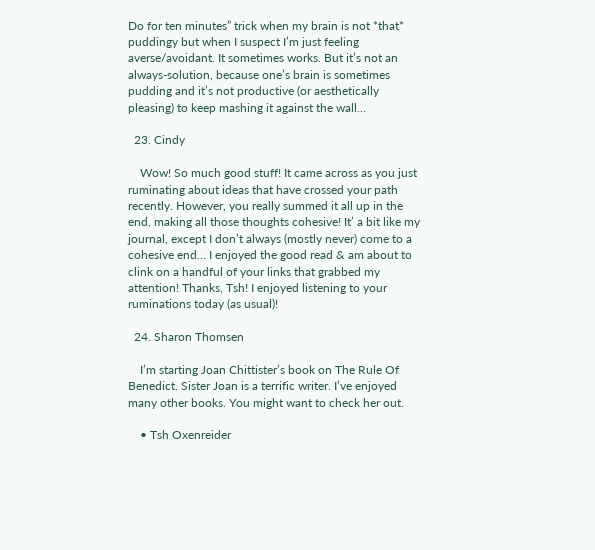Do for ten minutes” trick when my brain is not *that* puddingy but when I suspect I’m just feeling averse/avoidant. It sometimes works. But it’s not an always-solution, because one’s brain is sometimes pudding and it’s not productive (or aesthetically pleasing) to keep mashing it against the wall…

  23. Cindy

    Wow! So much good stuff! It came across as you just ruminating about ideas that have crossed your path recently. However, you really summed it all up in the end, making all those thoughts cohesive! It’ a bit like my journal, except I don’t always (mostly never) come to a cohesive end… I enjoyed the good read & am about to clink on a handful of your links that grabbed my attention! Thanks, Tsh! I enjoyed listening to your ruminations today (as usual)!

  24. Sharon Thomsen

    I’m starting Joan Chittister’s book on The Rule Of Benedict. Sister Joan is a terrific writer. I’ve enjoyed many other books. You might want to check her out.

    • Tsh Oxenreider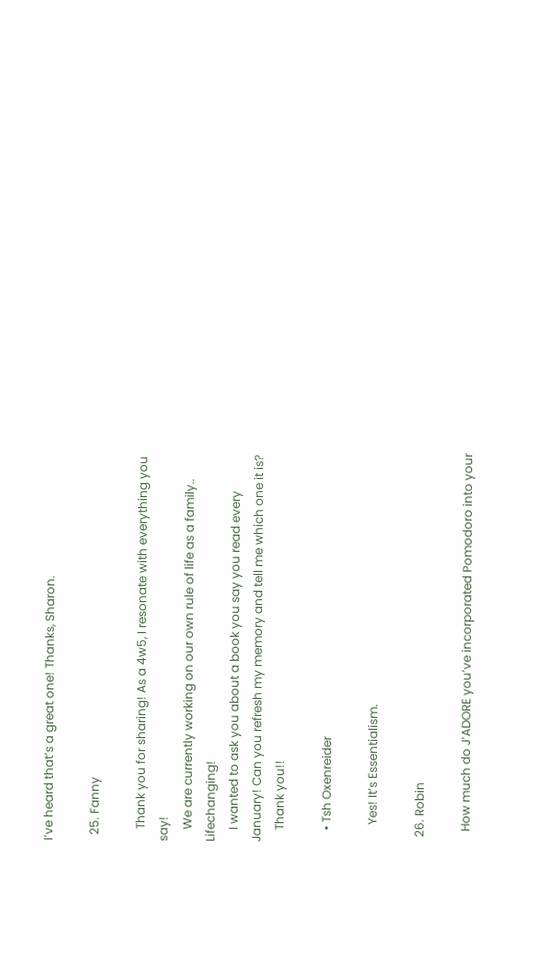I’ve heard that’s a great one! Thanks, Sharon.

  25. Fanny

    Thank you for sharing! As a 4w5, I resonate with everything you say!
    We are currently working on our own rule of life as a family.. Lifechanging!
    I wanted to ask you about a book you say you read every January! Can you refresh my memory and tell me which one it is?
    Thank you!!

    • Tsh Oxenreider

      Yes! It’s Essentialism.

  26. Robin

    How much do J’ADORE you’ve incorporated Pomodoro into your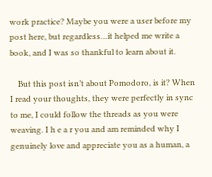work practice? Maybe you were a user before my post here, but regardless…it helped me write a book, and I was so thankful to learn about it.

    But this post isn’t about Pomodoro, is it? When I read your thoughts, they were perfectly in sync to me, I could follow the threads as you were weaving. I h e a r you and am reminded why I genuinely love and appreciate you as a human, a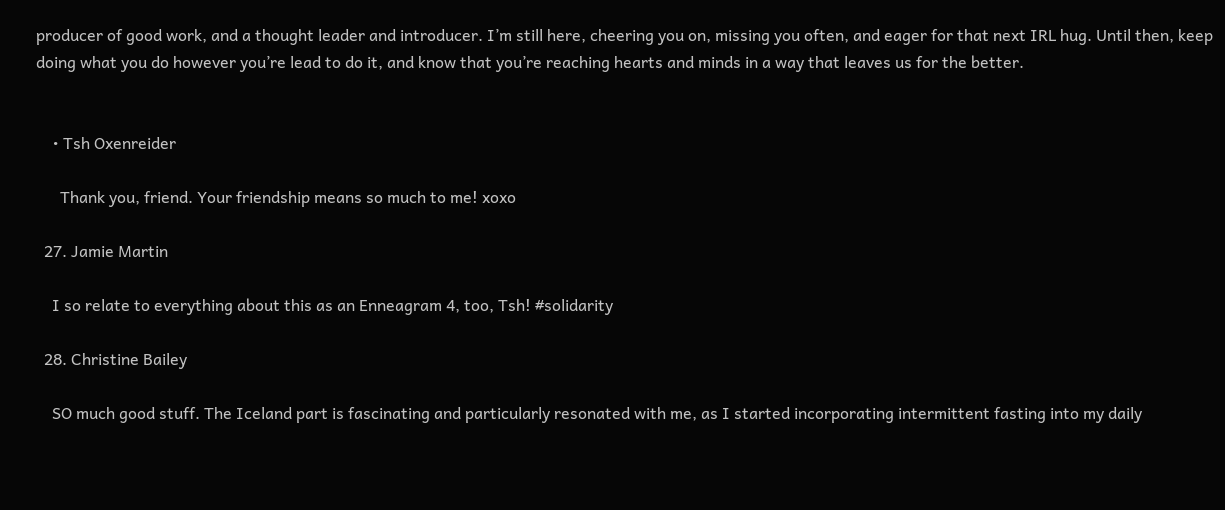producer of good work, and a thought leader and introducer. I’m still here, cheering you on, missing you often, and eager for that next IRL hug. Until then, keep doing what you do however you’re lead to do it, and know that you’re reaching hearts and minds in a way that leaves us for the better.


    • Tsh Oxenreider

      Thank you, friend. Your friendship means so much to me! xoxo

  27. Jamie Martin

    I so relate to everything about this as an Enneagram 4, too, Tsh! #solidarity

  28. Christine Bailey

    SO much good stuff. The Iceland part is fascinating and particularly resonated with me, as I started incorporating intermittent fasting into my daily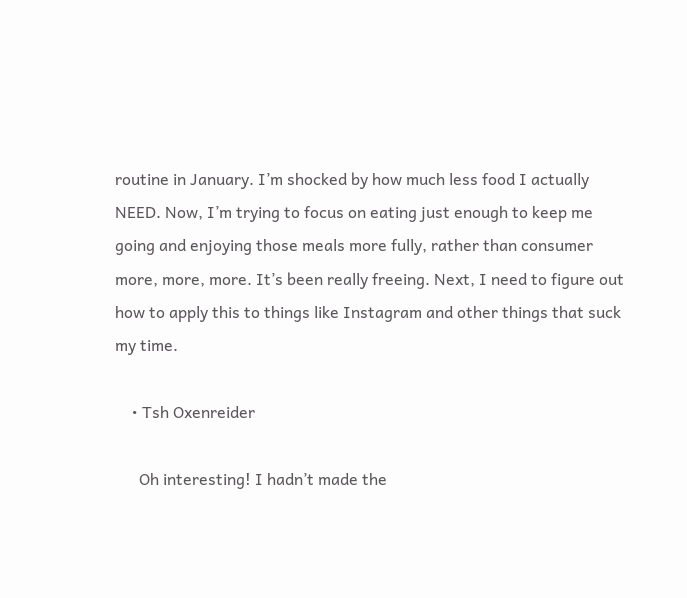routine in January. I’m shocked by how much less food I actually NEED. Now, I’m trying to focus on eating just enough to keep me going and enjoying those meals more fully, rather than consumer more, more, more. It’s been really freeing. Next, I need to figure out how to apply this to things like Instagram and other things that suck my time.

    • Tsh Oxenreider

      Oh interesting! I hadn’t made the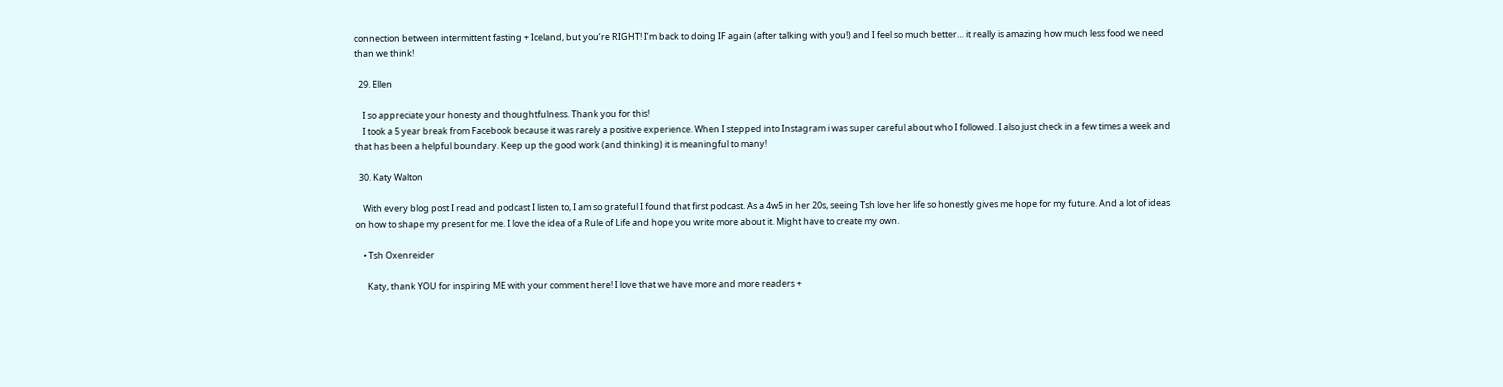connection between intermittent fasting + Iceland, but you’re RIGHT! I’m back to doing IF again (after talking with you!) and I feel so much better… it really is amazing how much less food we need than we think!

  29. Ellen

    I so appreciate your honesty and thoughtfulness. Thank you for this!
    I took a 5 year break from Facebook because it was rarely a positive experience. When I stepped into Instagram i was super careful about who I followed. I also just check in a few times a week and that has been a helpful boundary. Keep up the good work (and thinking) it is meaningful to many!

  30. Katy Walton

    With every blog post I read and podcast I listen to, I am so grateful I found that first podcast. As a 4w5 in her 20s, seeing Tsh love her life so honestly gives me hope for my future. And a lot of ideas on how to shape my present for me. I love the idea of a Rule of Life and hope you write more about it. Might have to create my own.

    • Tsh Oxenreider

      Katy, thank YOU for inspiring ME with your comment here! I love that we have more and more readers +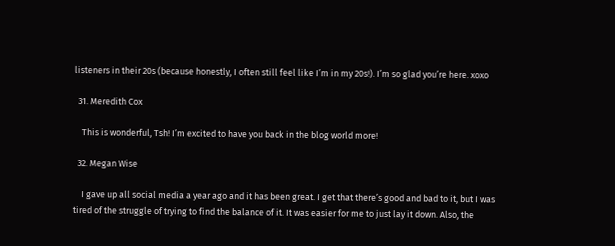listeners in their 20s (because honestly, I often still feel like I’m in my 20s!). I’m so glad you’re here. xoxo

  31. Meredith Cox

    This is wonderful, Tsh! I’m excited to have you back in the blog world more!

  32. Megan Wise

    I gave up all social media a year ago and it has been great. I get that there’s good and bad to it, but I was tired of the struggle of trying to find the balance of it. It was easier for me to just lay it down. Also, the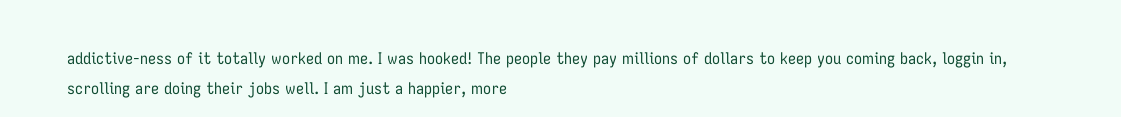addictive-ness of it totally worked on me. I was hooked! The people they pay millions of dollars to keep you coming back, loggin in, scrolling are doing their jobs well. I am just a happier, more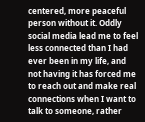centered, more peaceful person without it. Oddly social media lead me to feel less connected than I had ever been in my life, and not having it has forced me to reach out and make real connections when I want to talk to someone, rather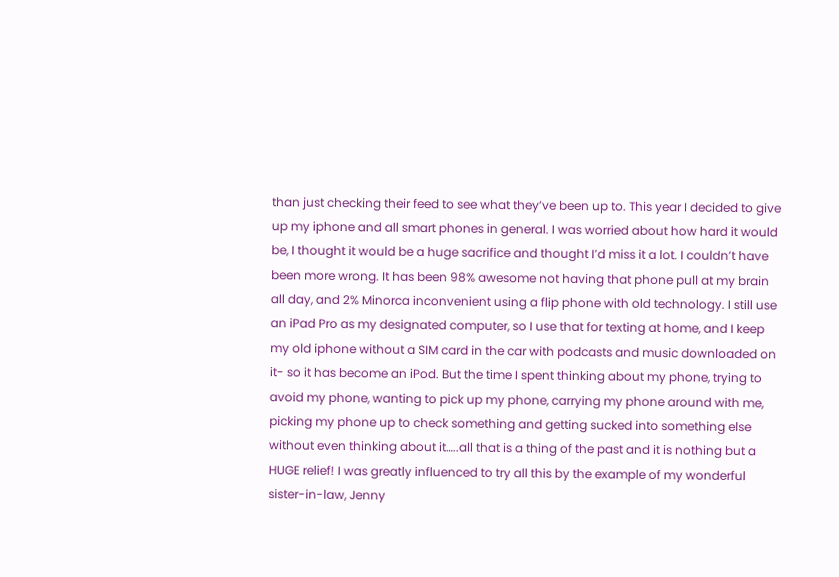than just checking their feed to see what they’ve been up to. This year I decided to give up my iphone and all smart phones in general. I was worried about how hard it would be, I thought it would be a huge sacrifice and thought I’d miss it a lot. I couldn’t have been more wrong. It has been 98% awesome not having that phone pull at my brain all day, and 2% Minorca inconvenient using a flip phone with old technology. I still use an iPad Pro as my designated computer, so I use that for texting at home, and I keep my old iphone without a SIM card in the car with podcasts and music downloaded on it- so it has become an iPod. But the time I spent thinking about my phone, trying to avoid my phone, wanting to pick up my phone, carrying my phone around with me, picking my phone up to check something and getting sucked into something else without even thinking about it…..all that is a thing of the past and it is nothing but a HUGE relief! I was greatly influenced to try all this by the example of my wonderful sister-in-law, Jenny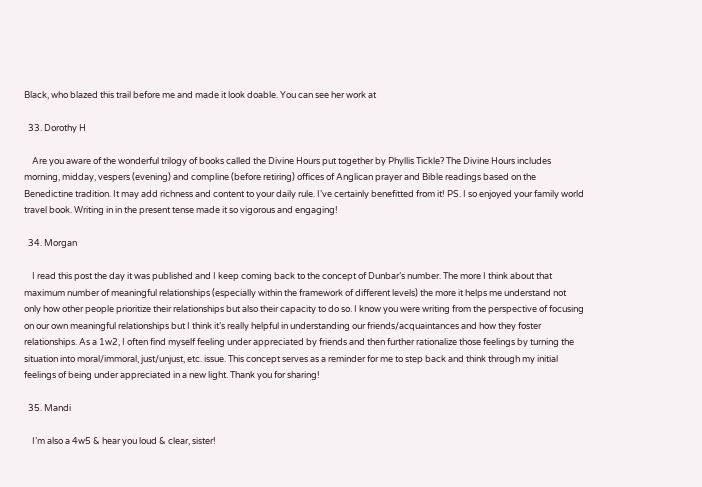Black, who blazed this trail before me and made it look doable. You can see her work at

  33. Dorothy H

    Are you aware of the wonderful trilogy of books called the Divine Hours put together by Phyllis Tickle? The Divine Hours includes morning, midday, vespers (evening) and compline (before retiring) offices of Anglican prayer and Bible readings based on the Benedictine tradition. It may add richness and content to your daily rule. I’ve certainly benefitted from it! PS. I so enjoyed your family world travel book. Writing in in the present tense made it so vigorous and engaging!

  34. Morgan

    I read this post the day it was published and I keep coming back to the concept of Dunbar’s number. The more I think about that maximum number of meaningful relationships (especially within the framework of different levels) the more it helps me understand not only how other people prioritize their relationships but also their capacity to do so. I know you were writing from the perspective of focusing on our own meaningful relationships but I think it’s really helpful in understanding our friends/acquaintances and how they foster relationships. As a 1w2, I often find myself feeling under appreciated by friends and then further rationalize those feelings by turning the situation into moral/immoral, just/unjust, etc. issue. This concept serves as a reminder for me to step back and think through my initial feelings of being under appreciated in a new light. Thank you for sharing!

  35. Mandi

    I’m also a 4w5 & hear you loud & clear, sister!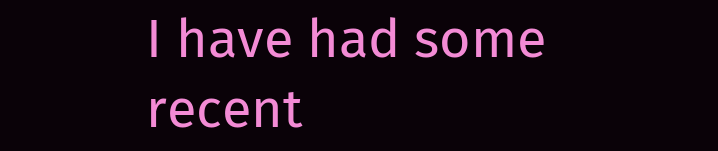I have had some recent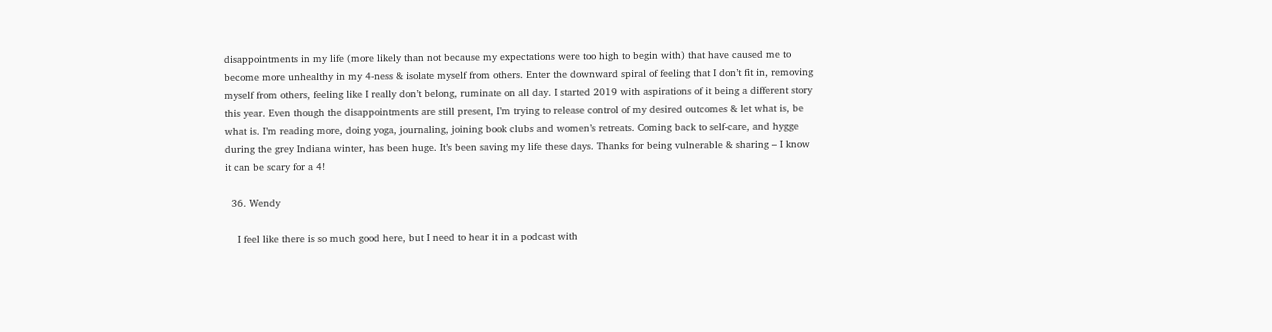disappointments in my life (more likely than not because my expectations were too high to begin with) that have caused me to become more unhealthy in my 4-ness & isolate myself from others. Enter the downward spiral of feeling that I don’t fit in, removing myself from others, feeling like I really don’t belong, ruminate on all day. I started 2019 with aspirations of it being a different story this year. Even though the disappointments are still present, I’m trying to release control of my desired outcomes & let what is, be what is. I’m reading more, doing yoga, journaling, joining book clubs and women’s retreats. Coming back to self-care, and hygge during the grey Indiana winter, has been huge. It’s been saving my life these days. Thanks for being vulnerable & sharing – I know it can be scary for a 4!

  36. Wendy

    I feel like there is so much good here, but I need to hear it in a podcast with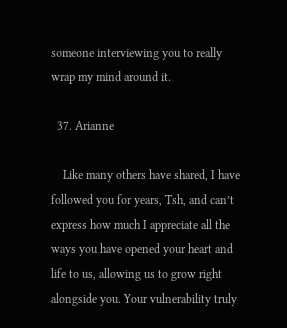someone interviewing you to really wrap my mind around it.

  37. Arianne

    Like many others have shared, I have followed you for years, Tsh, and can’t express how much I appreciate all the ways you have opened your heart and life to us, allowing us to grow right alongside you. Your vulnerability truly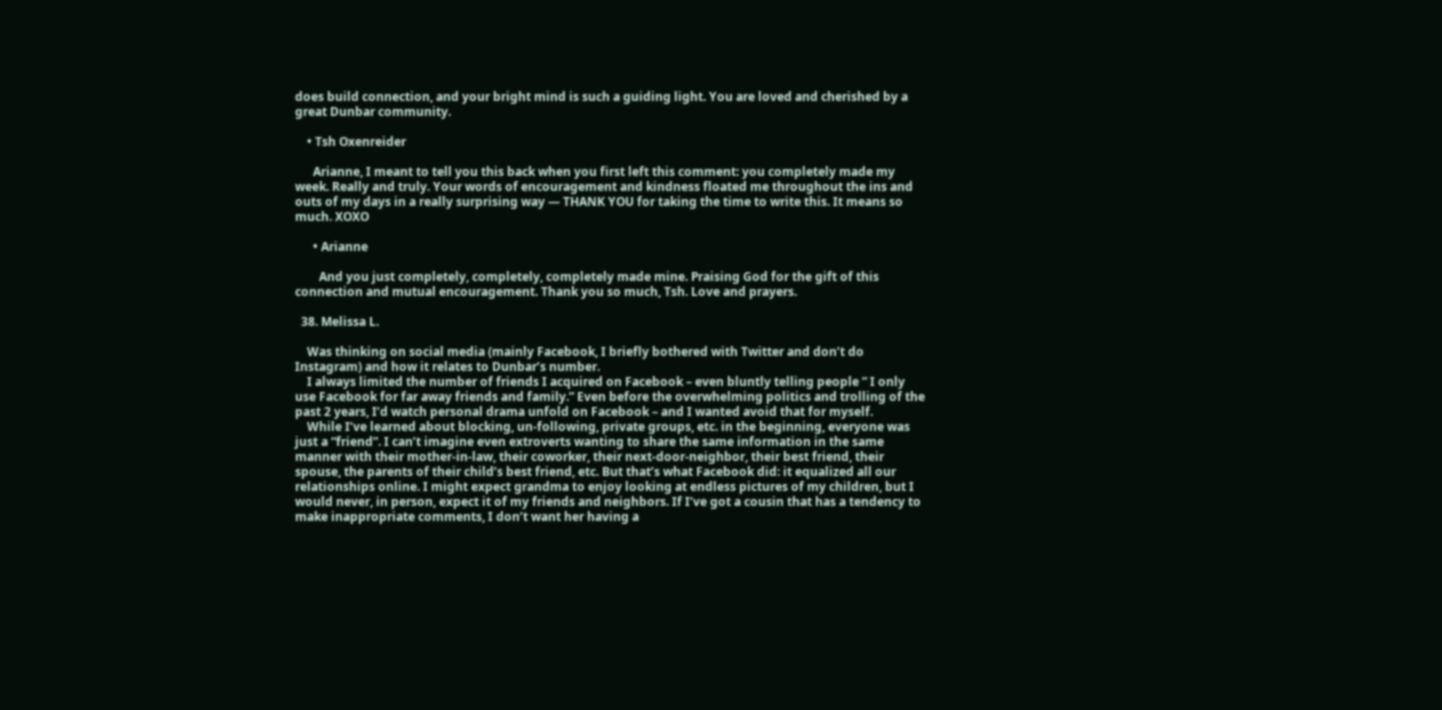does build connection, and your bright mind is such a guiding light. You are loved and cherished by a great Dunbar community.

    • Tsh Oxenreider

      Arianne, I meant to tell you this back when you first left this comment: you completely made my week. Really and truly. Your words of encouragement and kindness floated me throughout the ins and outs of my days in a really surprising way — THANK YOU for taking the time to write this. It means so much. XOXO

      • Arianne

        And you just completely, completely, completely made mine. Praising God for the gift of this connection and mutual encouragement. Thank you so much, Tsh. Love and prayers.

  38. Melissa L.

    Was thinking on social media (mainly Facebook, I briefly bothered with Twitter and don’t do Instagram) and how it relates to Dunbar’s number.
    I always limited the number of friends I acquired on Facebook – even bluntly telling people ” I only use Facebook for far away friends and family.” Even before the overwhelming politics and trolling of the past 2 years, I’d watch personal drama unfold on Facebook – and I wanted avoid that for myself.
    While I’ve learned about blocking, un-following, private groups, etc. in the beginning, everyone was just a “friend”. I can’t imagine even extroverts wanting to share the same information in the same manner with their mother-in-law, their coworker, their next-door-neighbor, their best friend, their spouse, the parents of their child’s best friend, etc. But that’s what Facebook did: it equalized all our relationships online. I might expect grandma to enjoy looking at endless pictures of my children, but I would never, in person, expect it of my friends and neighbors. If I’ve got a cousin that has a tendency to make inappropriate comments, I don’t want her having a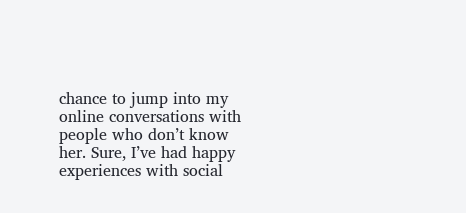chance to jump into my online conversations with people who don’t know her. Sure, I’ve had happy experiences with social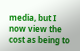media, but I now view the cost as being to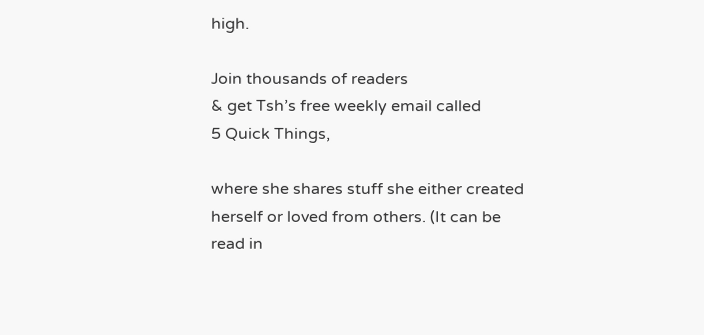high.

Join thousands of readers
& get Tsh’s free weekly email called
5 Quick Things,

where she shares stuff she either created herself or loved from others. (It can be read in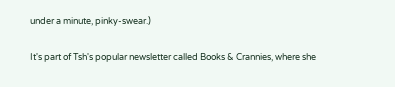under a minute, pinky-swear.)

It's part of Tsh's popular newsletter called Books & Crannies, where she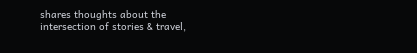shares thoughts about the intersection of stories & travel,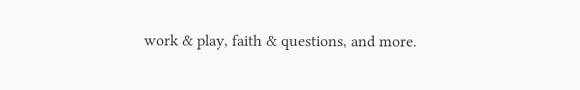work & play, faith & questions, and more.